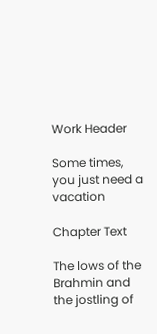Work Header

Some times, you just need a vacation

Chapter Text

The lows of the Brahmin and the jostling of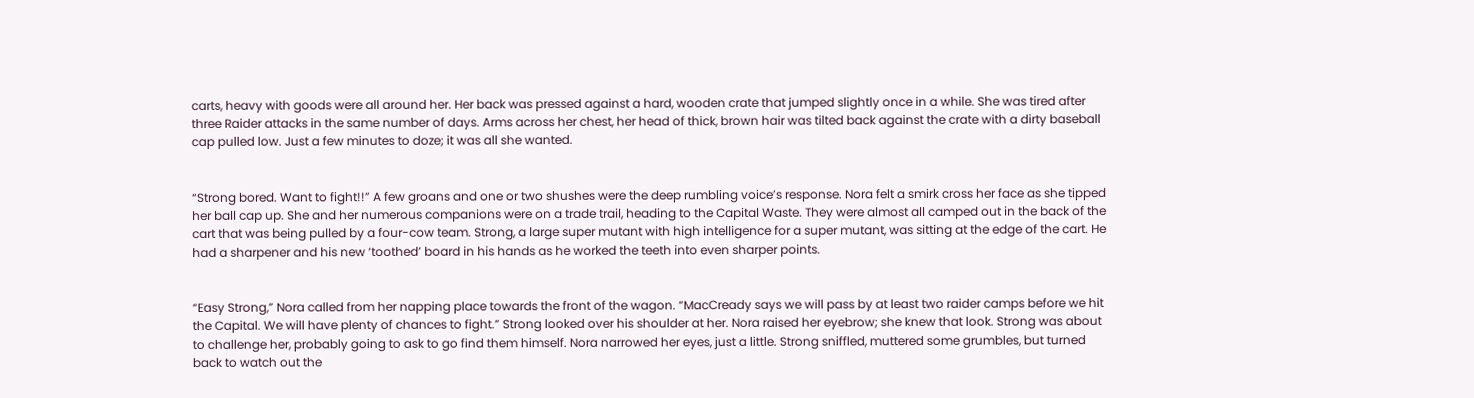carts, heavy with goods were all around her. Her back was pressed against a hard, wooden crate that jumped slightly once in a while. She was tired after three Raider attacks in the same number of days. Arms across her chest, her head of thick, brown hair was tilted back against the crate with a dirty baseball cap pulled low. Just a few minutes to doze; it was all she wanted.


“Strong bored. Want to fight!!” A few groans and one or two shushes were the deep rumbling voice’s response. Nora felt a smirk cross her face as she tipped her ball cap up. She and her numerous companions were on a trade trail, heading to the Capital Waste. They were almost all camped out in the back of the cart that was being pulled by a four-cow team. Strong, a large super mutant with high intelligence for a super mutant, was sitting at the edge of the cart. He had a sharpener and his new ‘toothed’ board in his hands as he worked the teeth into even sharper points.


“Easy Strong,” Nora called from her napping place towards the front of the wagon. “MacCready says we will pass by at least two raider camps before we hit the Capital. We will have plenty of chances to fight.” Strong looked over his shoulder at her. Nora raised her eyebrow; she knew that look. Strong was about to challenge her, probably going to ask to go find them himself. Nora narrowed her eyes, just a little. Strong sniffled, muttered some grumbles, but turned back to watch out the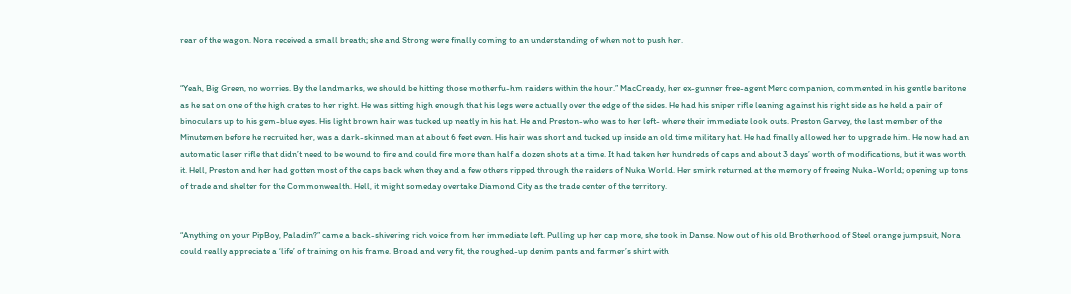rear of the wagon. Nora received a small breath; she and Strong were finally coming to an understanding of when not to push her.


“Yeah, Big Green, no worries. By the landmarks, we should be hitting those motherfu-hm raiders within the hour.” MacCready, her ex-gunner free-agent Merc companion, commented in his gentle baritone as he sat on one of the high crates to her right. He was sitting high enough that his legs were actually over the edge of the sides. He had his sniper rifle leaning against his right side as he held a pair of binoculars up to his gem-blue eyes. His light brown hair was tucked up neatly in his hat. He and Preston-who was to her left- where their immediate look outs. Preston Garvey, the last member of the Minutemen before he recruited her, was a dark-skinned man at about 6 feet even. His hair was short and tucked up inside an old time military hat. He had finally allowed her to upgrade him. He now had an automatic laser rifle that didn’t need to be wound to fire and could fire more than half a dozen shots at a time. It had taken her hundreds of caps and about 3 days’ worth of modifications, but it was worth it. Hell, Preston and her had gotten most of the caps back when they and a few others ripped through the raiders of Nuka World. Her smirk returned at the memory of freeing Nuka-World; opening up tons of trade and shelter for the Commonwealth. Hell, it might someday overtake Diamond City as the trade center of the territory.


“Anything on your PipBoy, Paladin?” came a back-shivering rich voice from her immediate left. Pulling up her cap more, she took in Danse. Now out of his old Brotherhood of Steel orange jumpsuit, Nora could really appreciate a ‘life’ of training on his frame. Broad and very fit, the roughed-up denim pants and farmer’s shirt with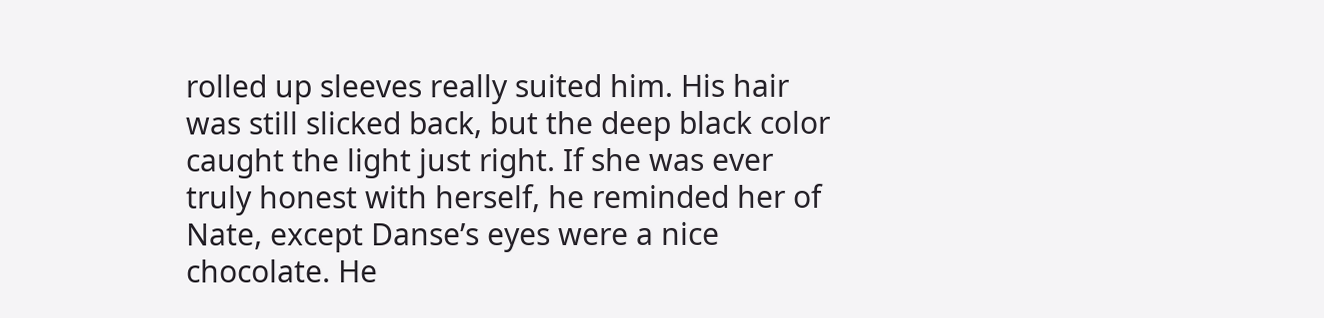rolled up sleeves really suited him. His hair was still slicked back, but the deep black color caught the light just right. If she was ever truly honest with herself, he reminded her of Nate, except Danse’s eyes were a nice chocolate. He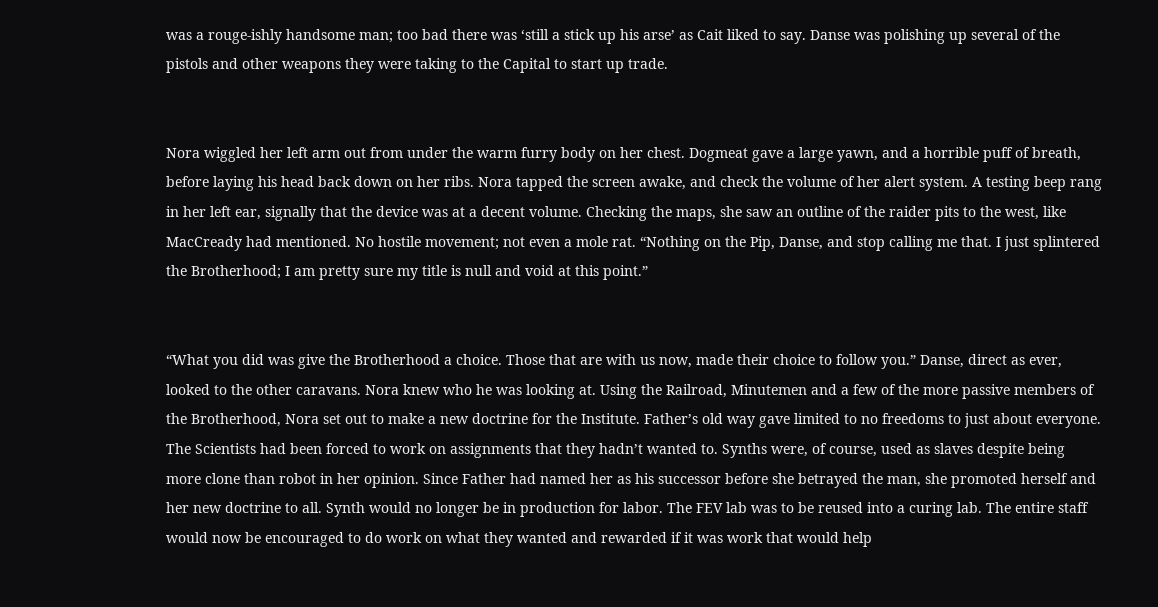was a rouge-ishly handsome man; too bad there was ‘still a stick up his arse’ as Cait liked to say. Danse was polishing up several of the pistols and other weapons they were taking to the Capital to start up trade.


Nora wiggled her left arm out from under the warm furry body on her chest. Dogmeat gave a large yawn, and a horrible puff of breath, before laying his head back down on her ribs. Nora tapped the screen awake, and check the volume of her alert system. A testing beep rang in her left ear, signally that the device was at a decent volume. Checking the maps, she saw an outline of the raider pits to the west, like MacCready had mentioned. No hostile movement; not even a mole rat. “Nothing on the Pip, Danse, and stop calling me that. I just splintered the Brotherhood; I am pretty sure my title is null and void at this point.”


“What you did was give the Brotherhood a choice. Those that are with us now, made their choice to follow you.” Danse, direct as ever, looked to the other caravans. Nora knew who he was looking at. Using the Railroad, Minutemen and a few of the more passive members of the Brotherhood, Nora set out to make a new doctrine for the Institute. Father’s old way gave limited to no freedoms to just about everyone. The Scientists had been forced to work on assignments that they hadn’t wanted to. Synths were, of course, used as slaves despite being more clone than robot in her opinion. Since Father had named her as his successor before she betrayed the man, she promoted herself and her new doctrine to all. Synth would no longer be in production for labor. The FEV lab was to be reused into a curing lab. The entire staff would now be encouraged to do work on what they wanted and rewarded if it was work that would help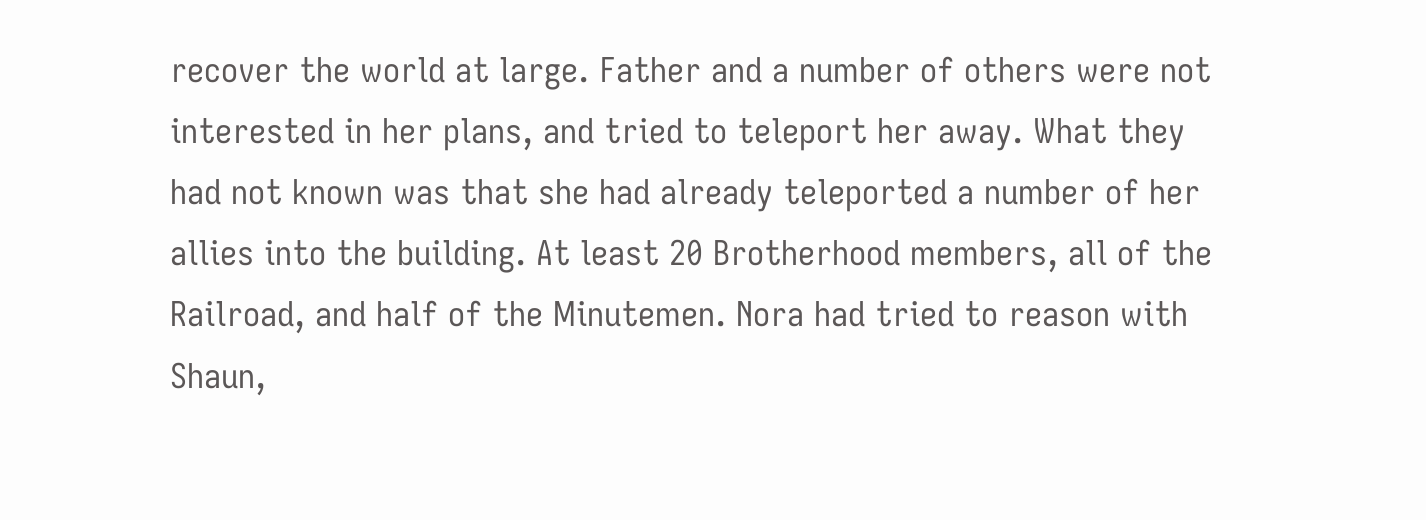recover the world at large. Father and a number of others were not interested in her plans, and tried to teleport her away. What they had not known was that she had already teleported a number of her allies into the building. At least 20 Brotherhood members, all of the Railroad, and half of the Minutemen. Nora had tried to reason with Shaun,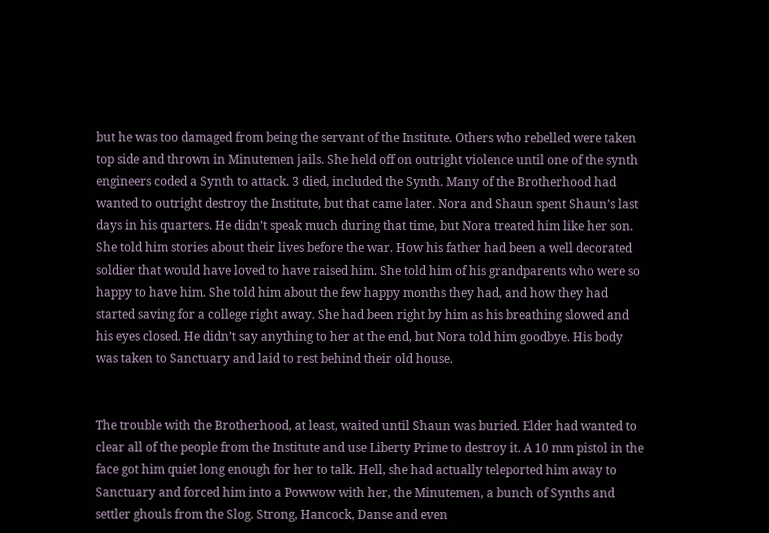but he was too damaged from being the servant of the Institute. Others who rebelled were taken top side and thrown in Minutemen jails. She held off on outright violence until one of the synth engineers coded a Synth to attack. 3 died, included the Synth. Many of the Brotherhood had wanted to outright destroy the Institute, but that came later. Nora and Shaun spent Shaun’s last days in his quarters. He didn’t speak much during that time, but Nora treated him like her son. She told him stories about their lives before the war. How his father had been a well decorated soldier that would have loved to have raised him. She told him of his grandparents who were so happy to have him. She told him about the few happy months they had, and how they had started saving for a college right away. She had been right by him as his breathing slowed and his eyes closed. He didn’t say anything to her at the end, but Nora told him goodbye. His body was taken to Sanctuary and laid to rest behind their old house.


The trouble with the Brotherhood, at least, waited until Shaun was buried. Elder had wanted to clear all of the people from the Institute and use Liberty Prime to destroy it. A 10 mm pistol in the face got him quiet long enough for her to talk. Hell, she had actually teleported him away to Sanctuary and forced him into a Powwow with her, the Minutemen, a bunch of Synths and settler ghouls from the Slog. Strong, Hancock, Danse and even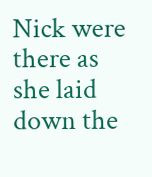Nick were there as she laid down the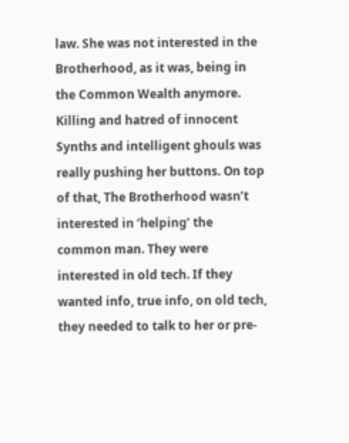law. She was not interested in the Brotherhood, as it was, being in the Common Wealth anymore. Killing and hatred of innocent Synths and intelligent ghouls was really pushing her buttons. On top of that, The Brotherhood wasn’t interested in ‘helping’ the common man. They were interested in old tech. If they wanted info, true info, on old tech, they needed to talk to her or pre-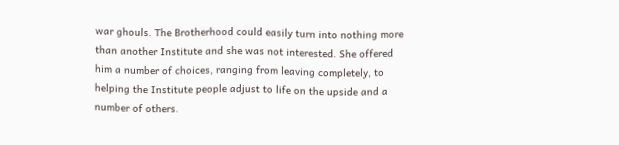war ghouls. The Brotherhood could easily turn into nothing more than another Institute and she was not interested. She offered him a number of choices, ranging from leaving completely, to helping the Institute people adjust to life on the upside and a number of others.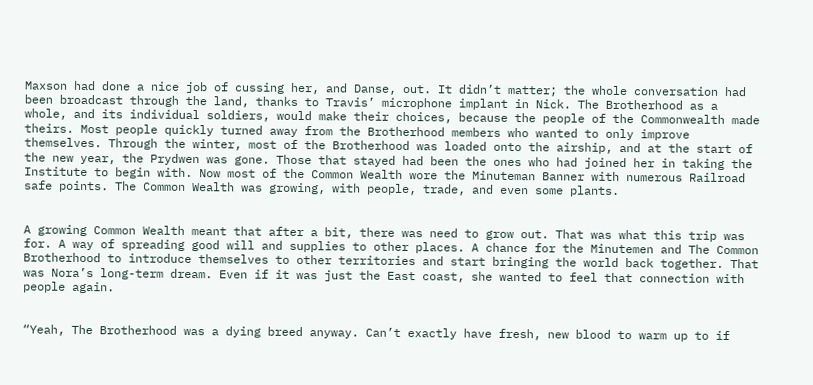Maxson had done a nice job of cussing her, and Danse, out. It didn’t matter; the whole conversation had been broadcast through the land, thanks to Travis’ microphone implant in Nick. The Brotherhood as a whole, and its individual soldiers, would make their choices, because the people of the Commonwealth made theirs. Most people quickly turned away from the Brotherhood members who wanted to only improve themselves. Through the winter, most of the Brotherhood was loaded onto the airship, and at the start of the new year, the Prydwen was gone. Those that stayed had been the ones who had joined her in taking the Institute to begin with. Now most of the Common Wealth wore the Minuteman Banner with numerous Railroad safe points. The Common Wealth was growing, with people, trade, and even some plants.


A growing Common Wealth meant that after a bit, there was need to grow out. That was what this trip was for. A way of spreading good will and supplies to other places. A chance for the Minutemen and The Common Brotherhood to introduce themselves to other territories and start bringing the world back together. That was Nora’s long-term dream. Even if it was just the East coast, she wanted to feel that connection with people again.


“Yeah, The Brotherhood was a dying breed anyway. Can’t exactly have fresh, new blood to warm up to if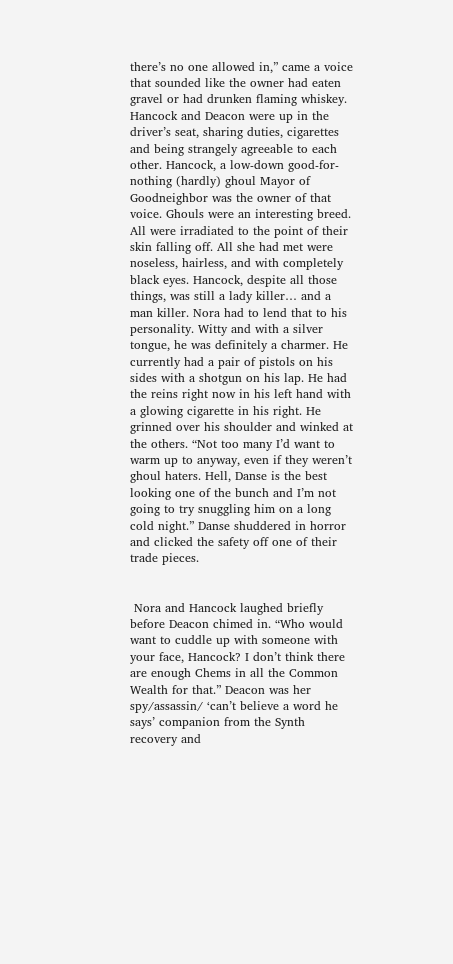there’s no one allowed in,” came a voice that sounded like the owner had eaten gravel or had drunken flaming whiskey. Hancock and Deacon were up in the driver’s seat, sharing duties, cigarettes and being strangely agreeable to each other. Hancock, a low-down good-for-nothing (hardly) ghoul Mayor of Goodneighbor was the owner of that voice. Ghouls were an interesting breed. All were irradiated to the point of their skin falling off. All she had met were noseless, hairless, and with completely black eyes. Hancock, despite all those things, was still a lady killer… and a man killer. Nora had to lend that to his personality. Witty and with a silver tongue, he was definitely a charmer. He currently had a pair of pistols on his sides with a shotgun on his lap. He had the reins right now in his left hand with a glowing cigarette in his right. He grinned over his shoulder and winked at the others. “Not too many I’d want to warm up to anyway, even if they weren’t ghoul haters. Hell, Danse is the best looking one of the bunch and I’m not going to try snuggling him on a long cold night.” Danse shuddered in horror and clicked the safety off one of their trade pieces.


 Nora and Hancock laughed briefly before Deacon chimed in. “Who would want to cuddle up with someone with your face, Hancock? I don’t think there are enough Chems in all the Common Wealth for that.” Deacon was her spy/assassin/ ‘can’t believe a word he says’ companion from the Synth recovery and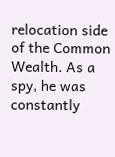relocation side of the Common Wealth. As a spy, he was constantly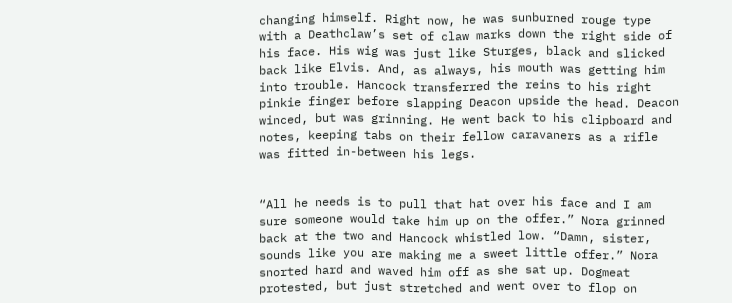changing himself. Right now, he was sunburned rouge type with a Deathclaw’s set of claw marks down the right side of his face. His wig was just like Sturges, black and slicked back like Elvis. And, as always, his mouth was getting him into trouble. Hancock transferred the reins to his right pinkie finger before slapping Deacon upside the head. Deacon winced, but was grinning. He went back to his clipboard and notes, keeping tabs on their fellow caravaners as a rifle was fitted in-between his legs.


“All he needs is to pull that hat over his face and I am sure someone would take him up on the offer.” Nora grinned back at the two and Hancock whistled low. “Damn, sister, sounds like you are making me a sweet little offer.” Nora snorted hard and waved him off as she sat up. Dogmeat protested, but just stretched and went over to flop on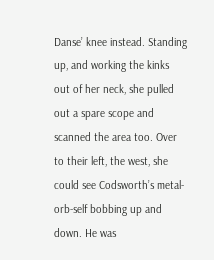Danse’ knee instead. Standing up, and working the kinks out of her neck, she pulled out a spare scope and scanned the area too. Over to their left, the west, she could see Codsworth’s metal-orb-self bobbing up and down. He was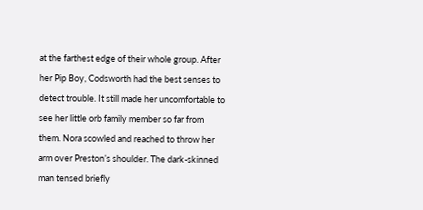at the farthest edge of their whole group. After her Pip Boy, Codsworth had the best senses to detect trouble. It still made her uncomfortable to see her little orb family member so far from them. Nora scowled and reached to throw her arm over Preston’s shoulder. The dark-skinned man tensed briefly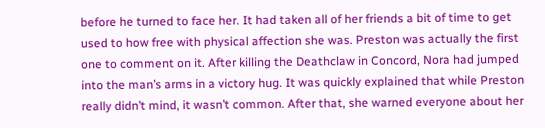before he turned to face her. It had taken all of her friends a bit of time to get used to how free with physical affection she was. Preston was actually the first one to comment on it. After killing the Deathclaw in Concord, Nora had jumped into the man’s arms in a victory hug. It was quickly explained that while Preston really didn’t mind, it wasn’t common. After that, she warned everyone about her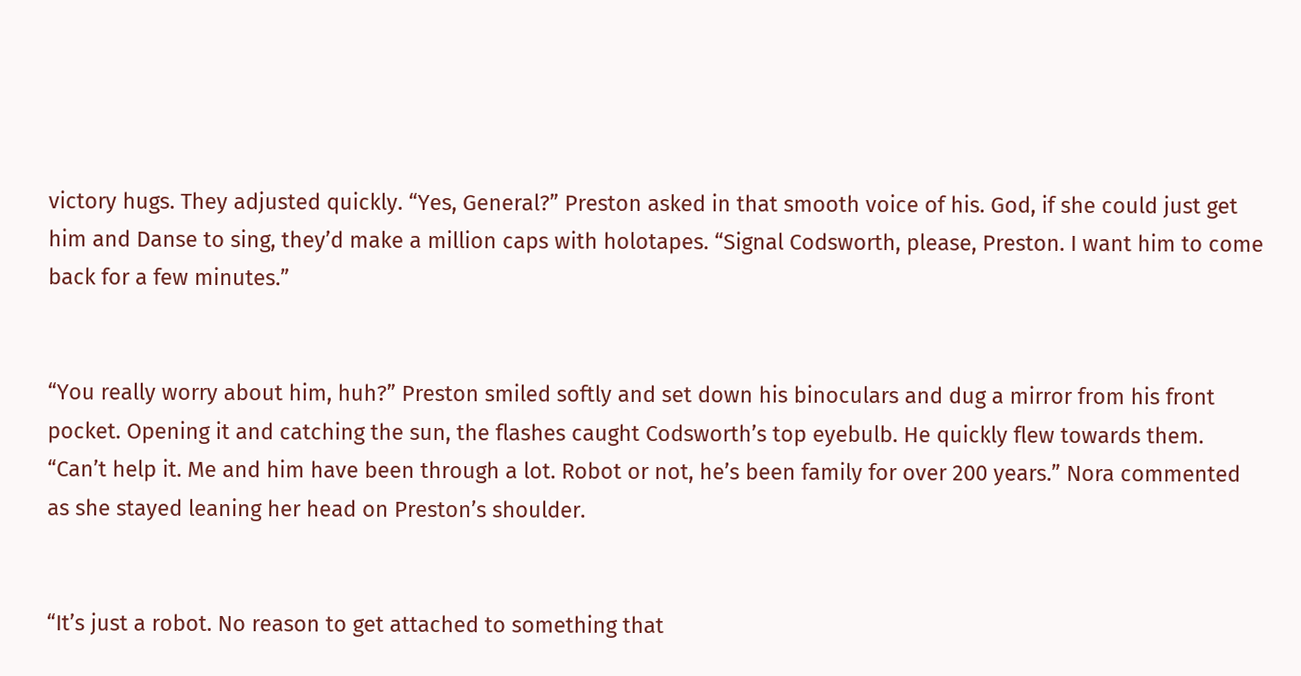victory hugs. They adjusted quickly. “Yes, General?” Preston asked in that smooth voice of his. God, if she could just get him and Danse to sing, they’d make a million caps with holotapes. “Signal Codsworth, please, Preston. I want him to come back for a few minutes.”


“You really worry about him, huh?” Preston smiled softly and set down his binoculars and dug a mirror from his front pocket. Opening it and catching the sun, the flashes caught Codsworth’s top eyebulb. He quickly flew towards them. “Can’t help it. Me and him have been through a lot. Robot or not, he’s been family for over 200 years.” Nora commented as she stayed leaning her head on Preston’s shoulder.


“It’s just a robot. No reason to get attached to something that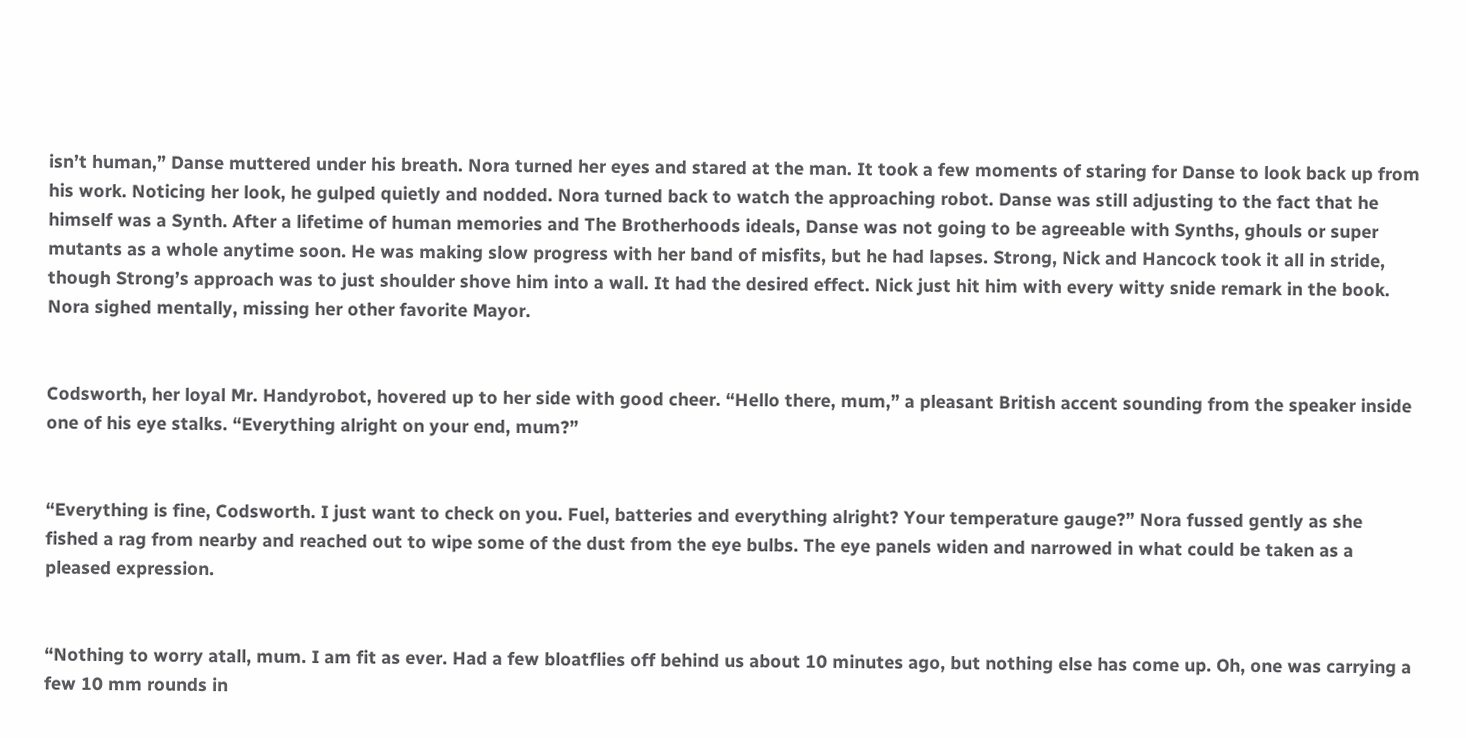isn’t human,” Danse muttered under his breath. Nora turned her eyes and stared at the man. It took a few moments of staring for Danse to look back up from his work. Noticing her look, he gulped quietly and nodded. Nora turned back to watch the approaching robot. Danse was still adjusting to the fact that he himself was a Synth. After a lifetime of human memories and The Brotherhoods ideals, Danse was not going to be agreeable with Synths, ghouls or super mutants as a whole anytime soon. He was making slow progress with her band of misfits, but he had lapses. Strong, Nick and Hancock took it all in stride, though Strong’s approach was to just shoulder shove him into a wall. It had the desired effect. Nick just hit him with every witty snide remark in the book. Nora sighed mentally, missing her other favorite Mayor.


Codsworth, her loyal Mr. Handyrobot, hovered up to her side with good cheer. “Hello there, mum,” a pleasant British accent sounding from the speaker inside one of his eye stalks. “Everything alright on your end, mum?”


“Everything is fine, Codsworth. I just want to check on you. Fuel, batteries and everything alright? Your temperature gauge?” Nora fussed gently as she fished a rag from nearby and reached out to wipe some of the dust from the eye bulbs. The eye panels widen and narrowed in what could be taken as a pleased expression.


“Nothing to worry atall, mum. I am fit as ever. Had a few bloatflies off behind us about 10 minutes ago, but nothing else has come up. Oh, one was carrying a few 10 mm rounds in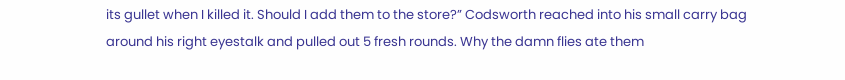its gullet when I killed it. Should I add them to the store?” Codsworth reached into his small carry bag around his right eyestalk and pulled out 5 fresh rounds. Why the damn flies ate them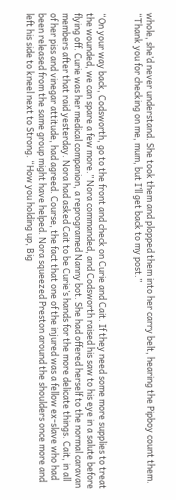whole, she’d never understand. She took them and plopped them into her carry belt, hearing the Pipboy count them. “Thank you for checking on me, mum, but I’ll get back to my post.”


“On your way back, Codsworth, go to the front and check on Curie and Cait. If they need some more supplies to treat the wounded, we can spare a few more.” Nora commanded, and Codsworth raised his saw to his eye in a salute before flying off. Curie was her medical companion, a reprogramed Nanny bot. She had offered herself to the normal caravan members after that raid yesterday. Nora had asked Cait to be Curie’s hands for the more delicate things. Cait, in all of her piss and vinegar attitude, had agreed. Course, the fact that one of the injured was a fellow ex-slave who had been released from the same group might have helped. Nora squeezed Preston around the shoulders once more and left his side to kneel next to Strong. “How you holding up, Big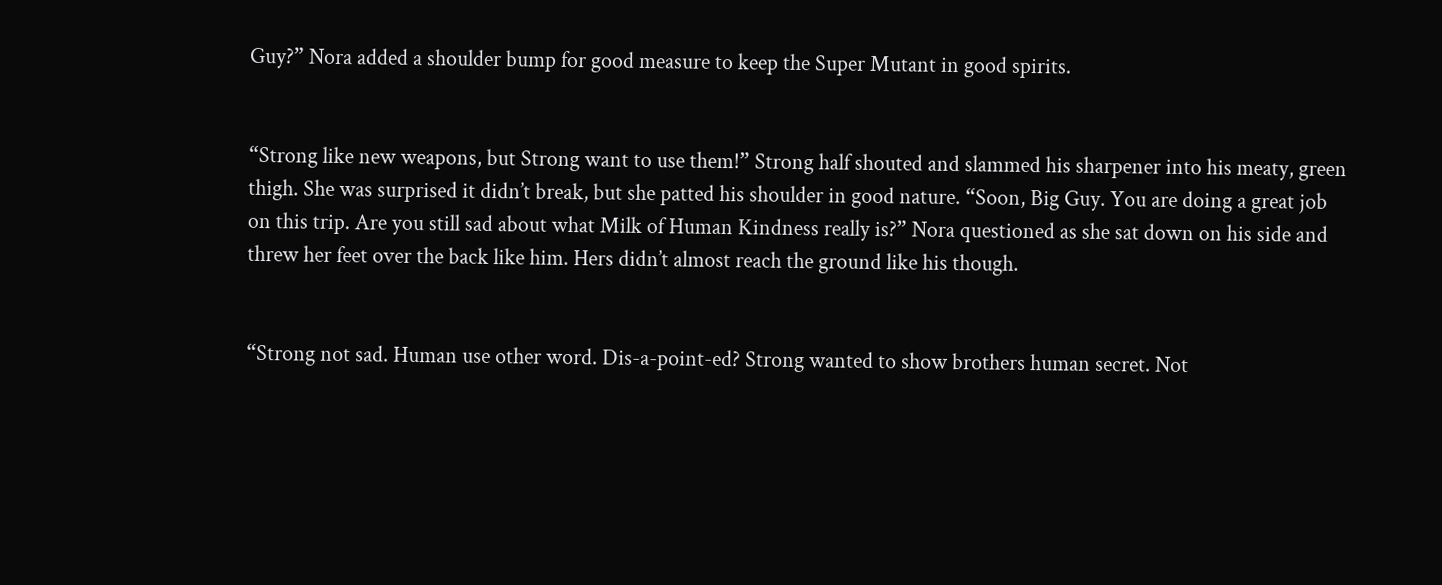Guy?” Nora added a shoulder bump for good measure to keep the Super Mutant in good spirits.


“Strong like new weapons, but Strong want to use them!” Strong half shouted and slammed his sharpener into his meaty, green thigh. She was surprised it didn’t break, but she patted his shoulder in good nature. “Soon, Big Guy. You are doing a great job on this trip. Are you still sad about what Milk of Human Kindness really is?” Nora questioned as she sat down on his side and threw her feet over the back like him. Hers didn’t almost reach the ground like his though.


“Strong not sad. Human use other word. Dis-a-point-ed? Strong wanted to show brothers human secret. Not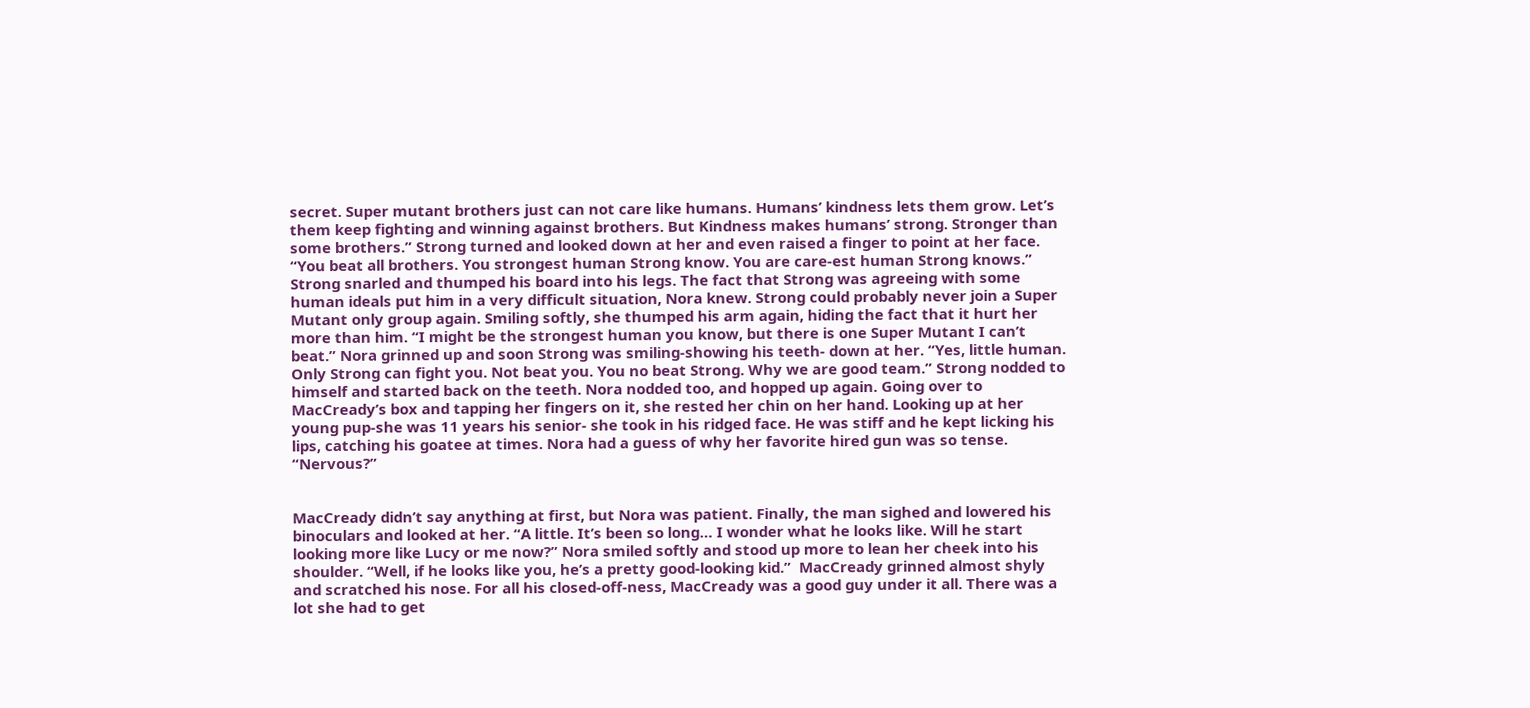secret. Super mutant brothers just can not care like humans. Humans’ kindness lets them grow. Let’s them keep fighting and winning against brothers. But Kindness makes humans’ strong. Stronger than some brothers.” Strong turned and looked down at her and even raised a finger to point at her face. “You beat all brothers. You strongest human Strong know. You are care-est human Strong knows.” Strong snarled and thumped his board into his legs. The fact that Strong was agreeing with some human ideals put him in a very difficult situation, Nora knew. Strong could probably never join a Super Mutant only group again. Smiling softly, she thumped his arm again, hiding the fact that it hurt her more than him. “I might be the strongest human you know, but there is one Super Mutant I can’t beat.” Nora grinned up and soon Strong was smiling-showing his teeth- down at her. “Yes, little human. Only Strong can fight you. Not beat you. You no beat Strong. Why we are good team.” Strong nodded to himself and started back on the teeth. Nora nodded too, and hopped up again. Going over to MacCready’s box and tapping her fingers on it, she rested her chin on her hand. Looking up at her young pup-she was 11 years his senior- she took in his ridged face. He was stiff and he kept licking his lips, catching his goatee at times. Nora had a guess of why her favorite hired gun was so tense. “Nervous?”


MacCready didn’t say anything at first, but Nora was patient. Finally, the man sighed and lowered his binoculars and looked at her. “A little. It’s been so long… I wonder what he looks like. Will he start looking more like Lucy or me now?” Nora smiled softly and stood up more to lean her cheek into his shoulder. “Well, if he looks like you, he’s a pretty good-looking kid.”  MacCready grinned almost shyly and scratched his nose. For all his closed-off-ness, MacCready was a good guy under it all. There was a lot she had to get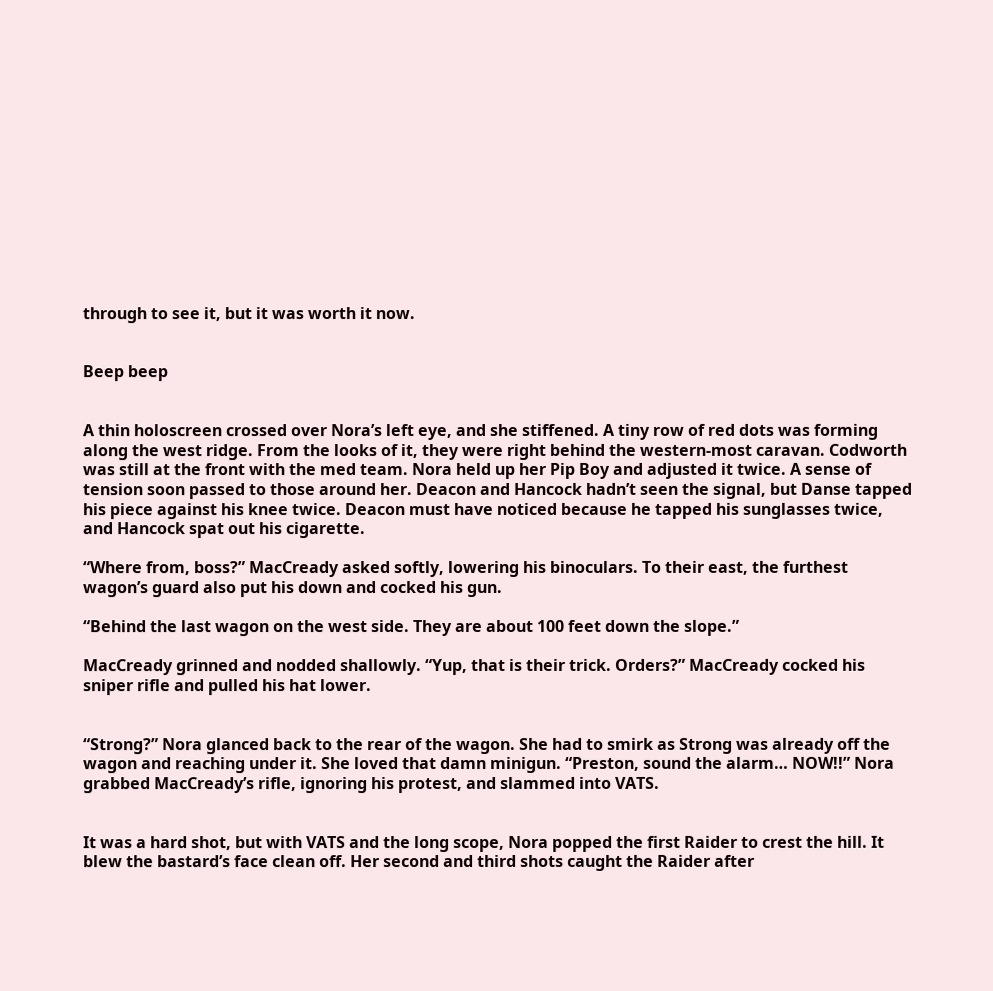through to see it, but it was worth it now.


Beep beep


A thin holoscreen crossed over Nora’s left eye, and she stiffened. A tiny row of red dots was forming along the west ridge. From the looks of it, they were right behind the western-most caravan. Codworth was still at the front with the med team. Nora held up her Pip Boy and adjusted it twice. A sense of tension soon passed to those around her. Deacon and Hancock hadn’t seen the signal, but Danse tapped his piece against his knee twice. Deacon must have noticed because he tapped his sunglasses twice, and Hancock spat out his cigarette.

“Where from, boss?” MacCready asked softly, lowering his binoculars. To their east, the furthest wagon’s guard also put his down and cocked his gun.

“Behind the last wagon on the west side. They are about 100 feet down the slope.”

MacCready grinned and nodded shallowly. “Yup, that is their trick. Orders?” MacCready cocked his sniper rifle and pulled his hat lower.


“Strong?” Nora glanced back to the rear of the wagon. She had to smirk as Strong was already off the wagon and reaching under it. She loved that damn minigun. “Preston, sound the alarm… NOW!!” Nora grabbed MacCready’s rifle, ignoring his protest, and slammed into VATS.


It was a hard shot, but with VATS and the long scope, Nora popped the first Raider to crest the hill. It blew the bastard’s face clean off. Her second and third shots caught the Raider after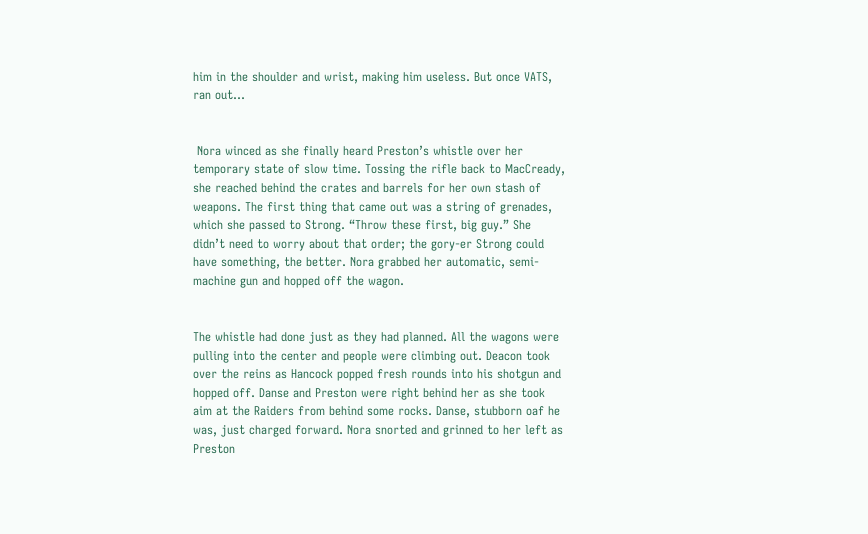him in the shoulder and wrist, making him useless. But once VATS, ran out…


 Nora winced as she finally heard Preston’s whistle over her temporary state of slow time. Tossing the rifle back to MacCready, she reached behind the crates and barrels for her own stash of weapons. The first thing that came out was a string of grenades, which she passed to Strong. “Throw these first, big guy.” She didn’t need to worry about that order; the gory-er Strong could have something, the better. Nora grabbed her automatic, semi-machine gun and hopped off the wagon.


The whistle had done just as they had planned. All the wagons were pulling into the center and people were climbing out. Deacon took over the reins as Hancock popped fresh rounds into his shotgun and hopped off. Danse and Preston were right behind her as she took aim at the Raiders from behind some rocks. Danse, stubborn oaf he was, just charged forward. Nora snorted and grinned to her left as Preston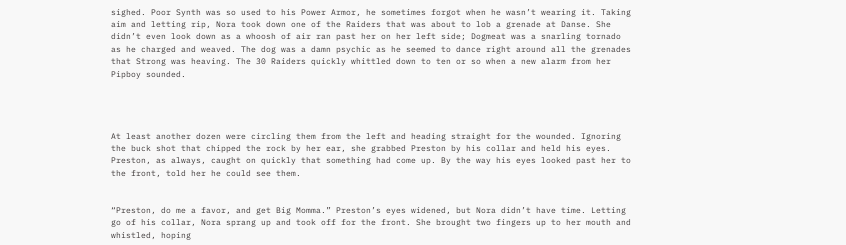sighed. Poor Synth was so used to his Power Armor, he sometimes forgot when he wasn’t wearing it. Taking aim and letting rip, Nora took down one of the Raiders that was about to lob a grenade at Danse. She didn’t even look down as a whoosh of air ran past her on her left side; Dogmeat was a snarling tornado as he charged and weaved. The dog was a damn psychic as he seemed to dance right around all the grenades that Strong was heaving. The 30 Raiders quickly whittled down to ten or so when a new alarm from her Pipboy sounded.




At least another dozen were circling them from the left and heading straight for the wounded. Ignoring the buck shot that chipped the rock by her ear, she grabbed Preston by his collar and held his eyes. Preston, as always, caught on quickly that something had come up. By the way his eyes looked past her to the front, told her he could see them.


“Preston, do me a favor, and get Big Momma.” Preston’s eyes widened, but Nora didn’t have time. Letting go of his collar, Nora sprang up and took off for the front. She brought two fingers up to her mouth and whistled, hoping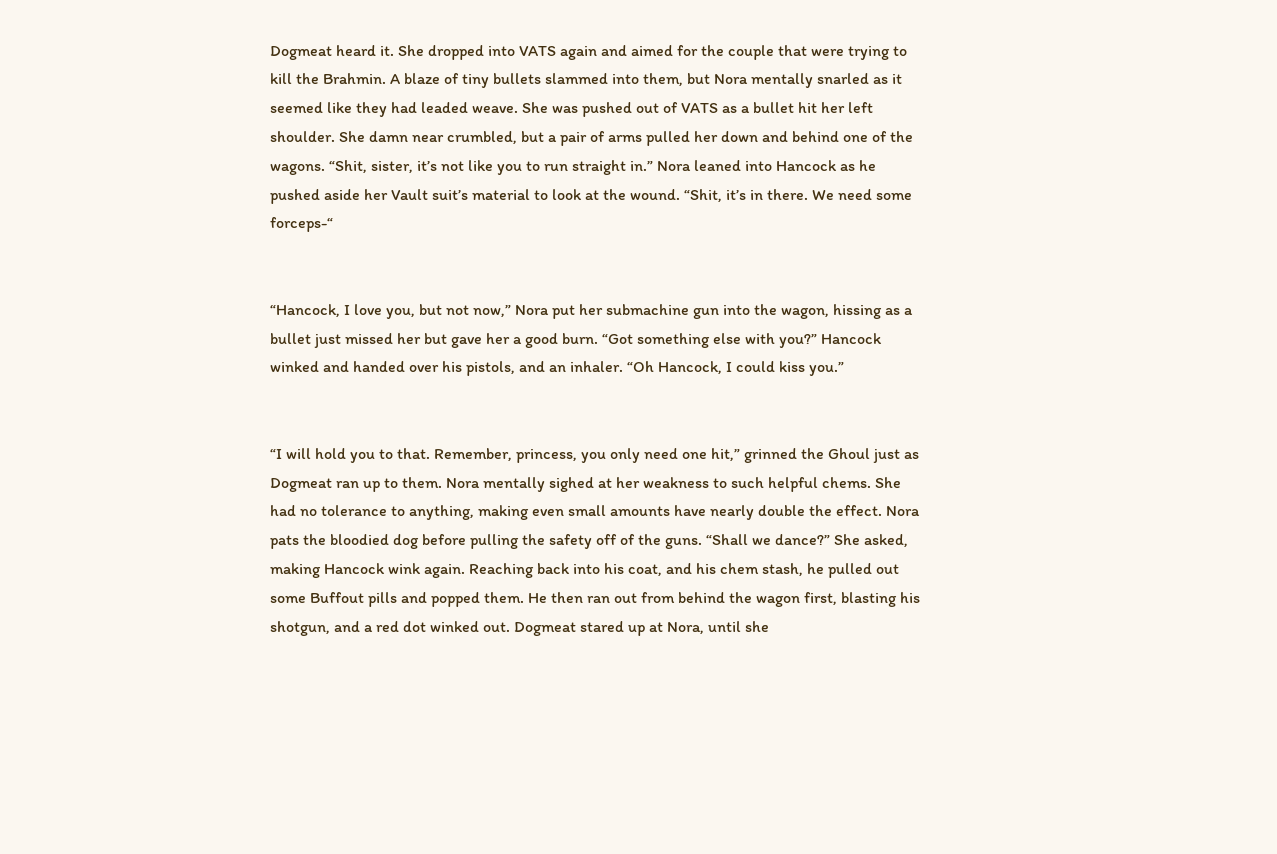Dogmeat heard it. She dropped into VATS again and aimed for the couple that were trying to kill the Brahmin. A blaze of tiny bullets slammed into them, but Nora mentally snarled as it seemed like they had leaded weave. She was pushed out of VATS as a bullet hit her left shoulder. She damn near crumbled, but a pair of arms pulled her down and behind one of the wagons. “Shit, sister, it’s not like you to run straight in.” Nora leaned into Hancock as he pushed aside her Vault suit’s material to look at the wound. “Shit, it’s in there. We need some forceps-“


“Hancock, I love you, but not now,” Nora put her submachine gun into the wagon, hissing as a bullet just missed her but gave her a good burn. “Got something else with you?” Hancock winked and handed over his pistols, and an inhaler. “Oh Hancock, I could kiss you.”


“I will hold you to that. Remember, princess, you only need one hit,” grinned the Ghoul just as Dogmeat ran up to them. Nora mentally sighed at her weakness to such helpful chems. She had no tolerance to anything, making even small amounts have nearly double the effect. Nora pats the bloodied dog before pulling the safety off of the guns. “Shall we dance?” She asked, making Hancock wink again. Reaching back into his coat, and his chem stash, he pulled out some Buffout pills and popped them. He then ran out from behind the wagon first, blasting his shotgun, and a red dot winked out. Dogmeat stared up at Nora, until she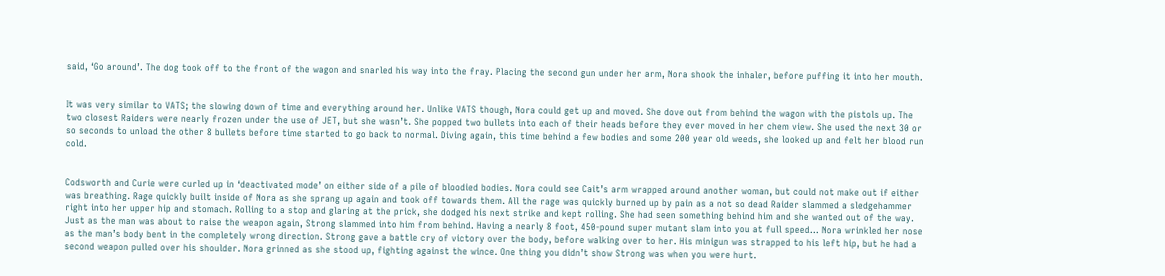said, ‘Go around’. The dog took off to the front of the wagon and snarled his way into the fray. Placing the second gun under her arm, Nora shook the inhaler, before puffing it into her mouth.


It was very similar to VATS; the slowing down of time and everything around her. Unlike VATS though, Nora could get up and moved. She dove out from behind the wagon with the pistols up. The two closest Raiders were nearly frozen under the use of JET, but she wasn’t. She popped two bullets into each of their heads before they ever moved in her chem view. She used the next 30 or so seconds to unload the other 8 bullets before time started to go back to normal. Diving again, this time behind a few bodies and some 200 year old weeds, she looked up and felt her blood run cold.


Codsworth and Curie were curled up in ‘deactivated mode’ on either side of a pile of bloodied bodies. Nora could see Cait’s arm wrapped around another woman, but could not make out if either was breathing. Rage quickly built inside of Nora as she sprang up again and took off towards them. All the rage was quickly burned up by pain as a not so dead Raider slammed a sledgehammer right into her upper hip and stomach. Rolling to a stop and glaring at the prick, she dodged his next strike and kept rolling. She had seen something behind him and she wanted out of the way. Just as the man was about to raise the weapon again, Strong slammed into him from behind. Having a nearly 8 foot, 450-pound super mutant slam into you at full speed… Nora wrinkled her nose as the man’s body bent in the completely wrong direction. Strong gave a battle cry of victory over the body, before walking over to her. His minigun was strapped to his left hip, but he had a second weapon pulled over his shoulder. Nora grinned as she stood up, fighting against the wince. One thing you didn’t show Strong was when you were hurt.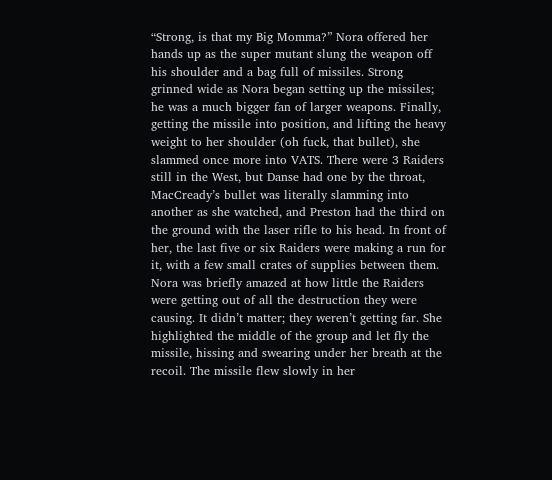“Strong, is that my Big Momma?” Nora offered her hands up as the super mutant slung the weapon off his shoulder and a bag full of missiles. Strong grinned wide as Nora began setting up the missiles; he was a much bigger fan of larger weapons. Finally, getting the missile into position, and lifting the heavy weight to her shoulder (oh fuck, that bullet), she slammed once more into VATS. There were 3 Raiders still in the West, but Danse had one by the throat, MacCready’s bullet was literally slamming into another as she watched, and Preston had the third on the ground with the laser rifle to his head. In front of her, the last five or six Raiders were making a run for it, with a few small crates of supplies between them. Nora was briefly amazed at how little the Raiders were getting out of all the destruction they were causing. It didn’t matter; they weren’t getting far. She highlighted the middle of the group and let fly the missile, hissing and swearing under her breath at the recoil. The missile flew slowly in her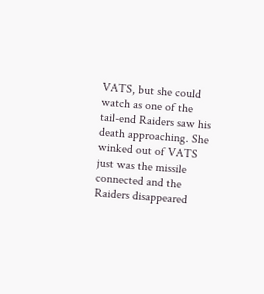VATS, but she could watch as one of the tail-end Raiders saw his death approaching. She winked out of VATS just was the missile connected and the Raiders disappeared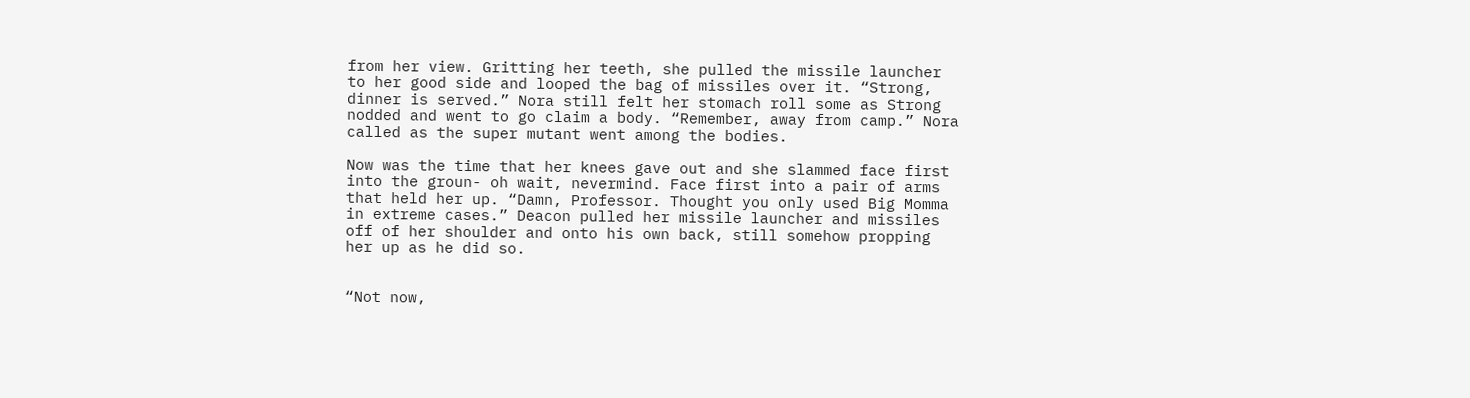from her view. Gritting her teeth, she pulled the missile launcher to her good side and looped the bag of missiles over it. “Strong, dinner is served.” Nora still felt her stomach roll some as Strong nodded and went to go claim a body. “Remember, away from camp.” Nora called as the super mutant went among the bodies.

Now was the time that her knees gave out and she slammed face first into the groun- oh wait, nevermind. Face first into a pair of arms that held her up. “Damn, Professor. Thought you only used Big Momma in extreme cases.” Deacon pulled her missile launcher and missiles off of her shoulder and onto his own back, still somehow propping her up as he did so.


“Not now,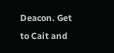Deacon. Get to Cait and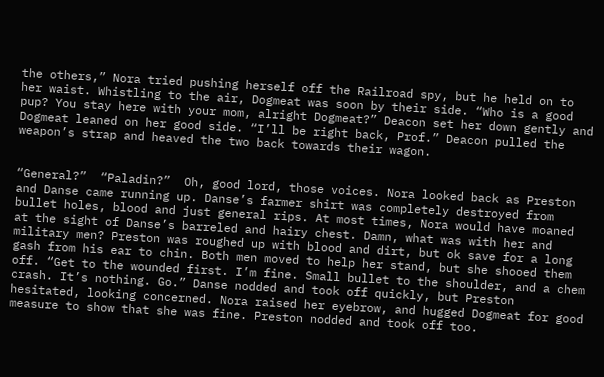the others,” Nora tried pushing herself off the Railroad spy, but he held on to her waist. Whistling to the air, Dogmeat was soon by their side. “Who is a good pup? You stay here with your mom, alright Dogmeat?” Deacon set her down gently and Dogmeat leaned on her good side. “I’ll be right back, Prof.” Deacon pulled the weapon’s strap and heaved the two back towards their wagon.


“General?”  “Paladin?”  Oh, good lord, those voices. Nora looked back as Preston and Danse came running up. Danse’s farmer shirt was completely destroyed from bullet holes, blood and just general rips. At most times, Nora would have moaned at the sight of Danse’s barreled and hairy chest. Damn, what was with her and military men? Preston was roughed up with blood and dirt, but ok save for a long gash from his ear to chin. Both men moved to help her stand, but she shooed them off. “Get to the wounded first. I’m fine. Small bullet to the shoulder, and a chem crash. It’s nothing. Go.” Danse nodded and took off quickly, but Preston hesitated, looking concerned. Nora raised her eyebrow, and hugged Dogmeat for good measure to show that she was fine. Preston nodded and took off too.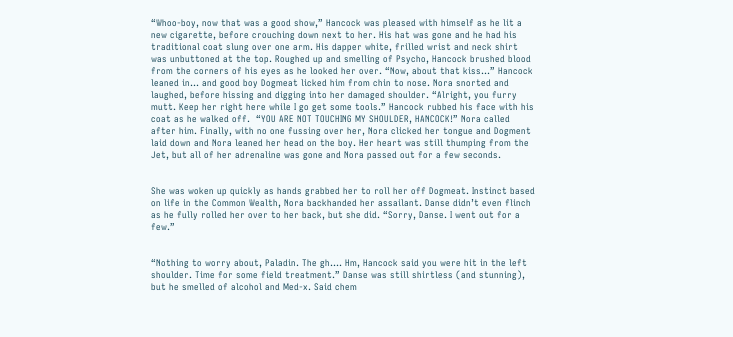“Whoo-boy, now that was a good show,” Hancock was pleased with himself as he lit a new cigarette, before crouching down next to her. His hat was gone and he had his traditional coat slung over one arm. His dapper white, frilled wrist and neck shirt was unbuttoned at the top. Roughed up and smelling of Psycho, Hancock brushed blood from the corners of his eyes as he looked her over. “Now, about that kiss…” Hancock leaned in… and good boy Dogmeat licked him from chin to nose. Nora snorted and laughed, before hissing and digging into her damaged shoulder. “Alright, you furry mutt. Keep her right here while I go get some tools.” Hancock rubbed his face with his coat as he walked off.  “YOU ARE NOT TOUCHING MY SHOULDER, HANCOCK!” Nora called after him. Finally, with no one fussing over her, Nora clicked her tongue and Dogment laid down and Nora leaned her head on the boy. Her heart was still thumping from the Jet, but all of her adrenaline was gone and Nora passed out for a few seconds.


She was woken up quickly as hands grabbed her to roll her off Dogmeat. Instinct based on life in the Common Wealth, Nora backhanded her assailant. Danse didn’t even flinch as he fully rolled her over to her back, but she did. “Sorry, Danse. I went out for a few.”


“Nothing to worry about, Paladin. The gh…. Hm, Hancock said you were hit in the left shoulder. Time for some field treatment.” Danse was still shirtless (and stunning), but he smelled of alcohol and Med-x. Said chem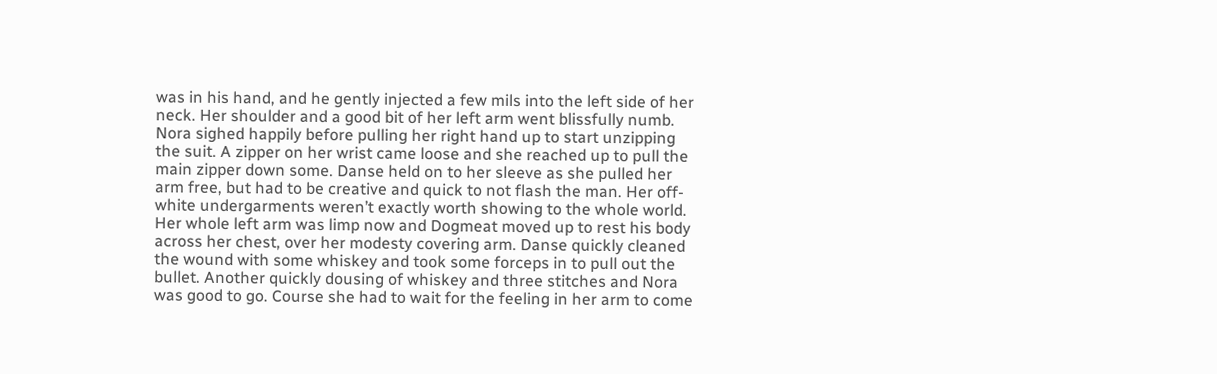was in his hand, and he gently injected a few mils into the left side of her neck. Her shoulder and a good bit of her left arm went blissfully numb. Nora sighed happily before pulling her right hand up to start unzipping the suit. A zipper on her wrist came loose and she reached up to pull the main zipper down some. Danse held on to her sleeve as she pulled her arm free, but had to be creative and quick to not flash the man. Her off-white undergarments weren’t exactly worth showing to the whole world. Her whole left arm was limp now and Dogmeat moved up to rest his body across her chest, over her modesty covering arm. Danse quickly cleaned the wound with some whiskey and took some forceps in to pull out the bullet. Another quickly dousing of whiskey and three stitches and Nora was good to go. Course she had to wait for the feeling in her arm to come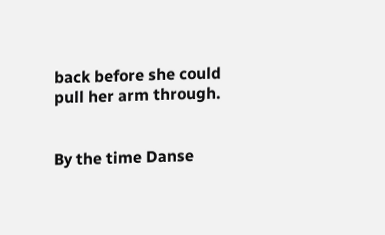back before she could pull her arm through.


By the time Danse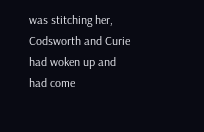was stitching her, Codsworth and Curie had woken up and had come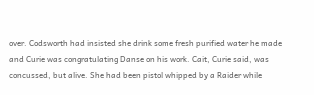over. Codsworth had insisted she drink some fresh purified water he made and Curie was congratulating Danse on his work. Cait, Curie said, was concussed, but alive. She had been pistol whipped by a Raider while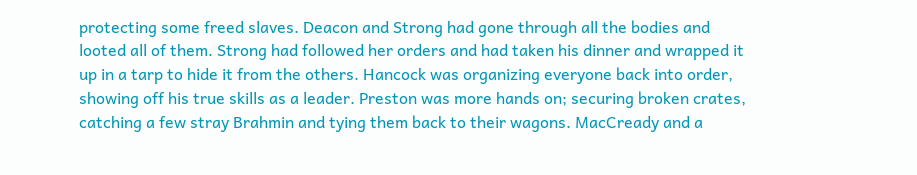protecting some freed slaves. Deacon and Strong had gone through all the bodies and looted all of them. Strong had followed her orders and had taken his dinner and wrapped it up in a tarp to hide it from the others. Hancock was organizing everyone back into order, showing off his true skills as a leader. Preston was more hands on; securing broken crates, catching a few stray Brahmin and tying them back to their wagons. MacCready and a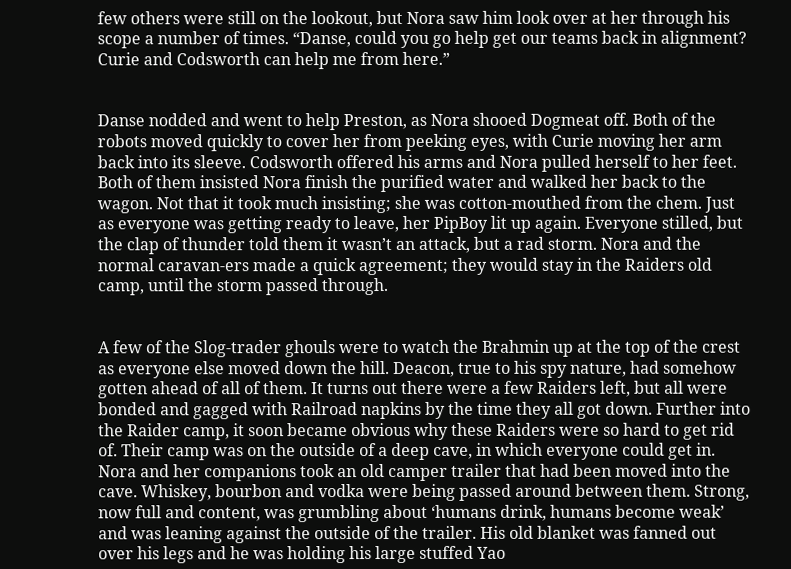few others were still on the lookout, but Nora saw him look over at her through his scope a number of times. “Danse, could you go help get our teams back in alignment? Curie and Codsworth can help me from here.”


Danse nodded and went to help Preston, as Nora shooed Dogmeat off. Both of the robots moved quickly to cover her from peeking eyes, with Curie moving her arm back into its sleeve. Codsworth offered his arms and Nora pulled herself to her feet. Both of them insisted Nora finish the purified water and walked her back to the wagon. Not that it took much insisting; she was cotton-mouthed from the chem. Just as everyone was getting ready to leave, her PipBoy lit up again. Everyone stilled, but the clap of thunder told them it wasn’t an attack, but a rad storm. Nora and the normal caravan-ers made a quick agreement; they would stay in the Raiders old camp, until the storm passed through.


A few of the Slog-trader ghouls were to watch the Brahmin up at the top of the crest as everyone else moved down the hill. Deacon, true to his spy nature, had somehow gotten ahead of all of them. It turns out there were a few Raiders left, but all were bonded and gagged with Railroad napkins by the time they all got down. Further into the Raider camp, it soon became obvious why these Raiders were so hard to get rid of. Their camp was on the outside of a deep cave, in which everyone could get in. Nora and her companions took an old camper trailer that had been moved into the cave. Whiskey, bourbon and vodka were being passed around between them. Strong, now full and content, was grumbling about ‘humans drink, humans become weak’ and was leaning against the outside of the trailer. His old blanket was fanned out over his legs and he was holding his large stuffed Yao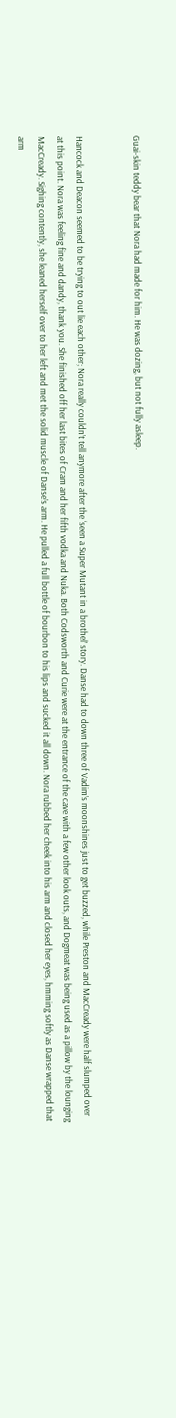Guai-skin teddy bear that Nora had made for him. He was dozing, but not fully asleep.


Hancock and Deacon seemed to be trying to out lie each other; Nora really couldn’t tell anymore after the ‘seen a Super Mutant in a brothel’ story. Danse had to down three of Vadim’s moonshines just to get buzzed, while Preston and MacCready were half slumped over at this point. Nora was feeling fine and dandy, thank you. She finished off her last bites of Cram and her fifth vodka and Nuka. Both Codsworth and Curie were at the entrance of the cave with a few other look outs, and Dogmeat was being used as a pillow by the lounging MacCready. Sighing contently, she leaned herself over to her left and met the solid muscle of Danse’s arm. He pulled a full bottle of bourbon to his lips and sucked it all down. Nora rubbed her cheek into his arm and closed her eyes, hmming softly as Danse wrapped that arm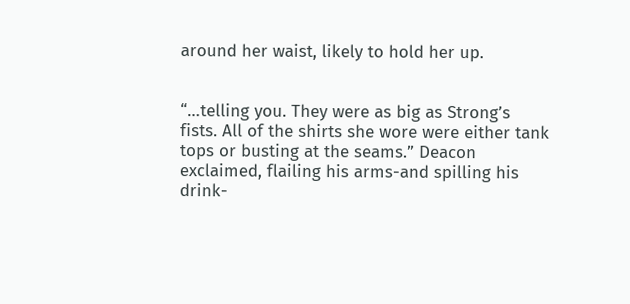around her waist, likely to hold her up.


“…telling you. They were as big as Strong’s fists. All of the shirts she wore were either tank tops or busting at the seams.” Deacon exclaimed, flailing his arms-and spilling his drink-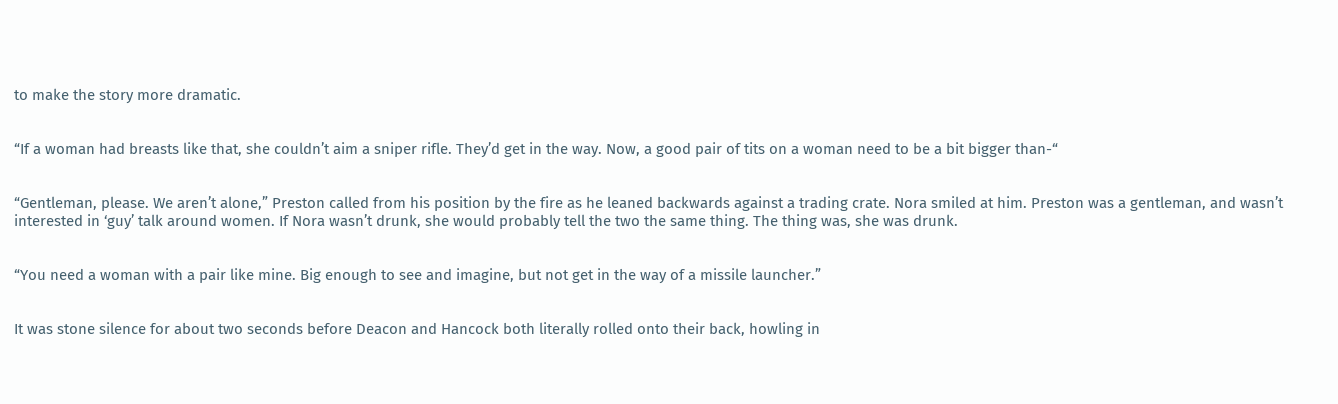to make the story more dramatic.


“If a woman had breasts like that, she couldn’t aim a sniper rifle. They’d get in the way. Now, a good pair of tits on a woman need to be a bit bigger than-“


“Gentleman, please. We aren’t alone,” Preston called from his position by the fire as he leaned backwards against a trading crate. Nora smiled at him. Preston was a gentleman, and wasn’t interested in ‘guy’ talk around women. If Nora wasn’t drunk, she would probably tell the two the same thing. The thing was, she was drunk.


“You need a woman with a pair like mine. Big enough to see and imagine, but not get in the way of a missile launcher.”


It was stone silence for about two seconds before Deacon and Hancock both literally rolled onto their back, howling in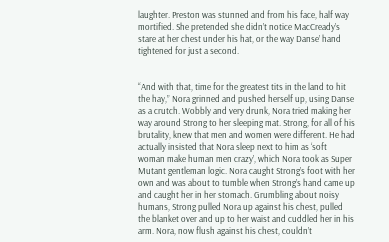laughter. Preston was stunned and from his face, half way mortified. She pretended she didn’t notice MacCready’s stare at her chest under his hat, or the way Danse’ hand tightened for just a second.


“And with that, time for the greatest tits in the land to hit the hay,” Nora grinned and pushed herself up, using Danse as a crutch. Wobbly and very drunk, Nora tried making her way around Strong to her sleeping mat. Strong, for all of his brutality, knew that men and women were different. He had actually insisted that Nora sleep next to him as ‘soft woman make human men crazy’, which Nora took as Super Mutant gentleman logic. Nora caught Strong’s foot with her own and was about to tumble when Strong’s hand came up and caught her in her stomach. Grumbling about noisy humans, Strong pulled Nora up against his chest, pulled the blanket over and up to her waist and cuddled her in his arm. Nora, now flush against his chest, couldn’t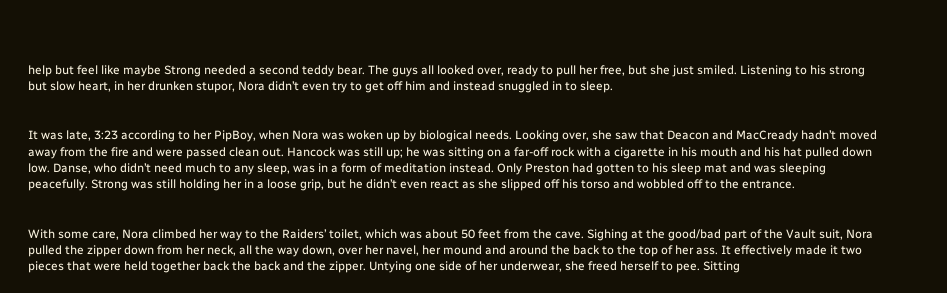help but feel like maybe Strong needed a second teddy bear. The guys all looked over, ready to pull her free, but she just smiled. Listening to his strong but slow heart, in her drunken stupor, Nora didn’t even try to get off him and instead snuggled in to sleep.


It was late, 3:23 according to her PipBoy, when Nora was woken up by biological needs. Looking over, she saw that Deacon and MacCready hadn’t moved away from the fire and were passed clean out. Hancock was still up; he was sitting on a far-off rock with a cigarette in his mouth and his hat pulled down low. Danse, who didn’t need much to any sleep, was in a form of meditation instead. Only Preston had gotten to his sleep mat and was sleeping peacefully. Strong was still holding her in a loose grip, but he didn’t even react as she slipped off his torso and wobbled off to the entrance.


With some care, Nora climbed her way to the Raiders’ toilet, which was about 50 feet from the cave. Sighing at the good/bad part of the Vault suit, Nora pulled the zipper down from her neck, all the way down, over her navel, her mound and around the back to the top of her ass. It effectively made it two pieces that were held together back the back and the zipper. Untying one side of her underwear, she freed herself to pee. Sitting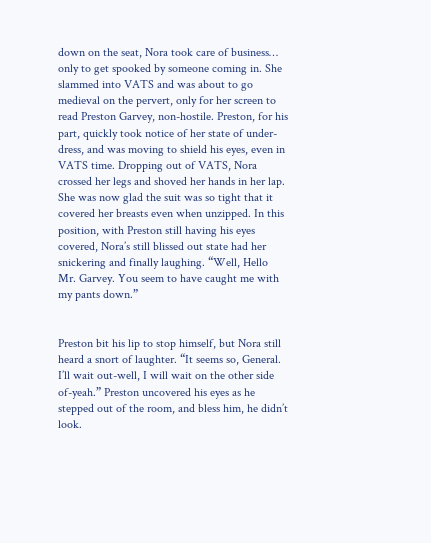down on the seat, Nora took care of business… only to get spooked by someone coming in. She slammed into VATS and was about to go medieval on the pervert, only for her screen to read Preston Garvey, non-hostile. Preston, for his part, quickly took notice of her state of under-dress, and was moving to shield his eyes, even in VATS time. Dropping out of VATS, Nora crossed her legs and shoved her hands in her lap. She was now glad the suit was so tight that it covered her breasts even when unzipped. In this position, with Preston still having his eyes covered, Nora’s still blissed out state had her snickering and finally laughing. “Well, Hello Mr. Garvey. You seem to have caught me with my pants down.”


Preston bit his lip to stop himself, but Nora still heard a snort of laughter. “It seems so, General. I’ll wait out-well, I will wait on the other side of-yeah.” Preston uncovered his eyes as he stepped out of the room, and bless him, he didn’t look.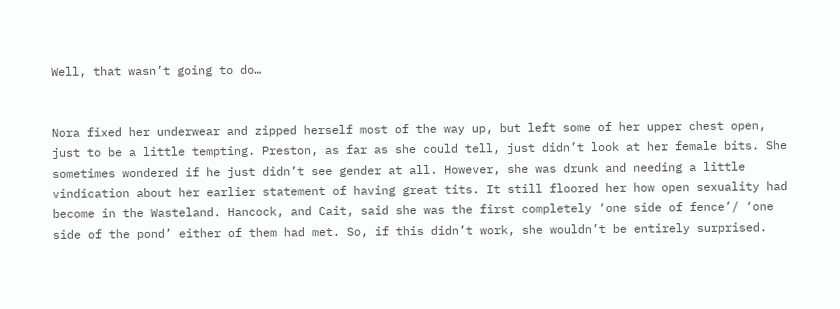Well, that wasn’t going to do…


Nora fixed her underwear and zipped herself most of the way up, but left some of her upper chest open, just to be a little tempting. Preston, as far as she could tell, just didn’t look at her female bits. She sometimes wondered if he just didn’t see gender at all. However, she was drunk and needing a little vindication about her earlier statement of having great tits. It still floored her how open sexuality had become in the Wasteland. Hancock, and Cait, said she was the first completely ‘one side of fence’/ ‘one side of the pond’ either of them had met. So, if this didn’t work, she wouldn’t be entirely surprised.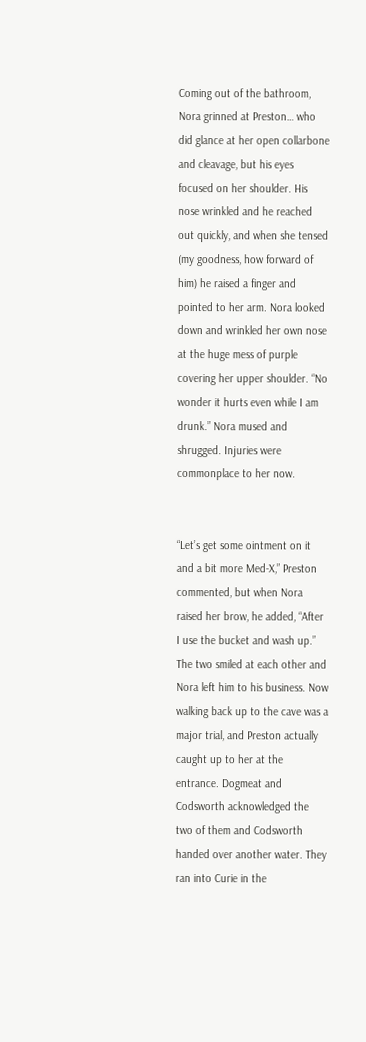Coming out of the bathroom, Nora grinned at Preston… who did glance at her open collarbone and cleavage, but his eyes focused on her shoulder. His nose wrinkled and he reached out quickly, and when she tensed (my goodness, how forward of him) he raised a finger and pointed to her arm. Nora looked down and wrinkled her own nose at the huge mess of purple covering her upper shoulder. “No wonder it hurts even while I am drunk.” Nora mused and shrugged. Injuries were commonplace to her now.


“Let’s get some ointment on it and a bit more Med-X,” Preston commented, but when Nora raised her brow, he added, “After I use the bucket and wash up.” The two smiled at each other and Nora left him to his business. Now walking back up to the cave was a major trial, and Preston actually caught up to her at the entrance. Dogmeat and Codsworth acknowledged the two of them and Codsworth handed over another water. They ran into Curie in the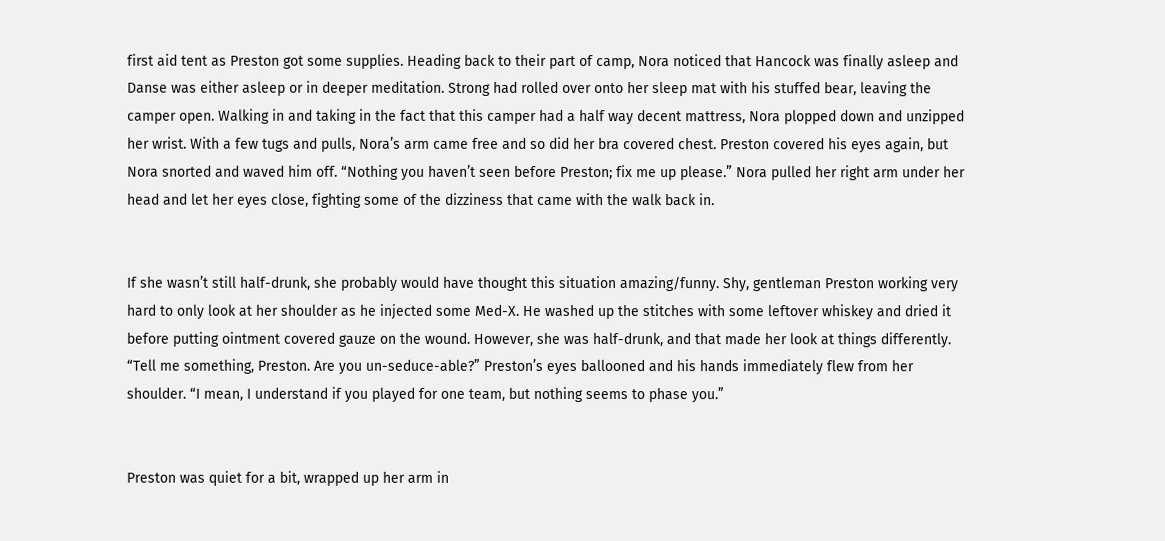first aid tent as Preston got some supplies. Heading back to their part of camp, Nora noticed that Hancock was finally asleep and Danse was either asleep or in deeper meditation. Strong had rolled over onto her sleep mat with his stuffed bear, leaving the camper open. Walking in and taking in the fact that this camper had a half way decent mattress, Nora plopped down and unzipped her wrist. With a few tugs and pulls, Nora’s arm came free and so did her bra covered chest. Preston covered his eyes again, but Nora snorted and waved him off. “Nothing you haven’t seen before Preston; fix me up please.” Nora pulled her right arm under her head and let her eyes close, fighting some of the dizziness that came with the walk back in.


If she wasn’t still half-drunk, she probably would have thought this situation amazing/funny. Shy, gentleman Preston working very hard to only look at her shoulder as he injected some Med-X. He washed up the stitches with some leftover whiskey and dried it before putting ointment covered gauze on the wound. However, she was half-drunk, and that made her look at things differently. “Tell me something, Preston. Are you un-seduce-able?” Preston’s eyes ballooned and his hands immediately flew from her shoulder. “I mean, I understand if you played for one team, but nothing seems to phase you.”


Preston was quiet for a bit, wrapped up her arm in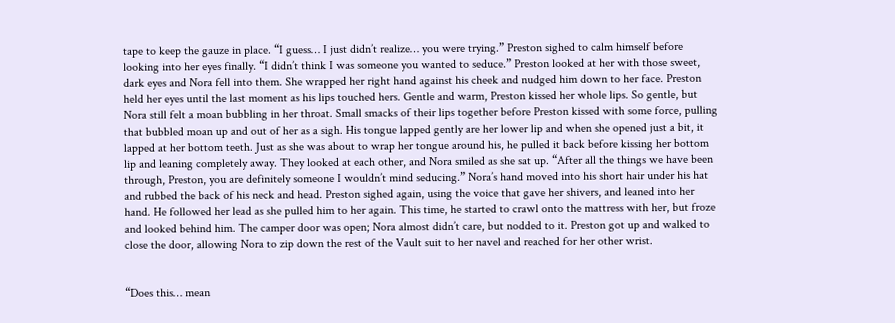tape to keep the gauze in place. “I guess… I just didn’t realize… you were trying.” Preston sighed to calm himself before looking into her eyes finally. “I didn’t think I was someone you wanted to seduce.” Preston looked at her with those sweet, dark eyes and Nora fell into them. She wrapped her right hand against his cheek and nudged him down to her face. Preston held her eyes until the last moment as his lips touched hers. Gentle and warm, Preston kissed her whole lips. So gentle, but Nora still felt a moan bubbling in her throat. Small smacks of their lips together before Preston kissed with some force, pulling that bubbled moan up and out of her as a sigh. His tongue lapped gently are her lower lip and when she opened just a bit, it lapped at her bottom teeth. Just as she was about to wrap her tongue around his, he pulled it back before kissing her bottom lip and leaning completely away. They looked at each other, and Nora smiled as she sat up. “After all the things we have been through, Preston, you are definitely someone I wouldn’t mind seducing.” Nora’s hand moved into his short hair under his hat and rubbed the back of his neck and head. Preston sighed again, using the voice that gave her shivers, and leaned into her hand. He followed her lead as she pulled him to her again. This time, he started to crawl onto the mattress with her, but froze and looked behind him. The camper door was open; Nora almost didn’t care, but nodded to it. Preston got up and walked to close the door, allowing Nora to zip down the rest of the Vault suit to her navel and reached for her other wrist.


“Does this… mean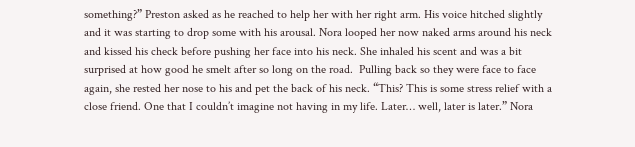something?” Preston asked as he reached to help her with her right arm. His voice hitched slightly and it was starting to drop some with his arousal. Nora looped her now naked arms around his neck and kissed his check before pushing her face into his neck. She inhaled his scent and was a bit surprised at how good he smelt after so long on the road.  Pulling back so they were face to face again, she rested her nose to his and pet the back of his neck. “This? This is some stress relief with a close friend. One that I couldn’t imagine not having in my life. Later… well, later is later.” Nora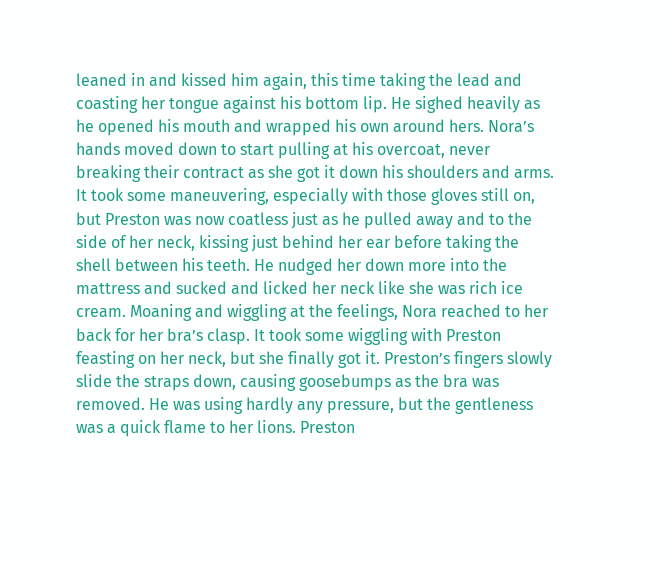leaned in and kissed him again, this time taking the lead and coasting her tongue against his bottom lip. He sighed heavily as he opened his mouth and wrapped his own around hers. Nora’s hands moved down to start pulling at his overcoat, never breaking their contract as she got it down his shoulders and arms. It took some maneuvering, especially with those gloves still on, but Preston was now coatless just as he pulled away and to the side of her neck, kissing just behind her ear before taking the shell between his teeth. He nudged her down more into the mattress and sucked and licked her neck like she was rich ice cream. Moaning and wiggling at the feelings, Nora reached to her back for her bra’s clasp. It took some wiggling with Preston feasting on her neck, but she finally got it. Preston’s fingers slowly slide the straps down, causing goosebumps as the bra was removed. He was using hardly any pressure, but the gentleness was a quick flame to her lions. Preston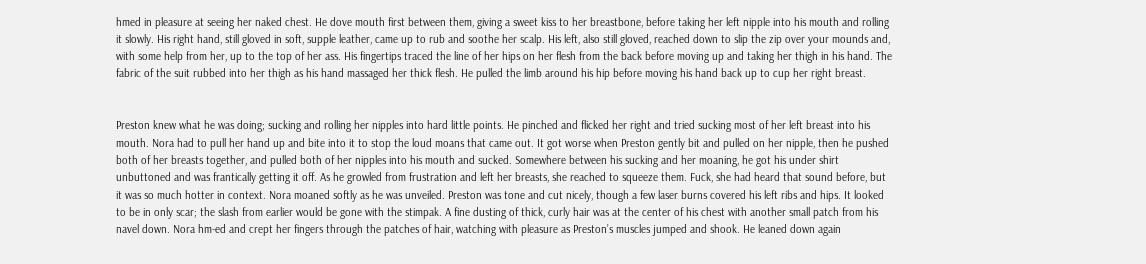hmed in pleasure at seeing her naked chest. He dove mouth first between them, giving a sweet kiss to her breastbone, before taking her left nipple into his mouth and rolling it slowly. His right hand, still gloved in soft, supple leather, came up to rub and soothe her scalp. His left, also still gloved, reached down to slip the zip over your mounds and, with some help from her, up to the top of her ass. His fingertips traced the line of her hips on her flesh from the back before moving up and taking her thigh in his hand. The fabric of the suit rubbed into her thigh as his hand massaged her thick flesh. He pulled the limb around his hip before moving his hand back up to cup her right breast.


Preston knew what he was doing; sucking and rolling her nipples into hard little points. He pinched and flicked her right and tried sucking most of her left breast into his mouth. Nora had to pull her hand up and bite into it to stop the loud moans that came out. It got worse when Preston gently bit and pulled on her nipple, then he pushed both of her breasts together, and pulled both of her nipples into his mouth and sucked. Somewhere between his sucking and her moaning, he got his under shirt unbuttoned and was frantically getting it off. As he growled from frustration and left her breasts, she reached to squeeze them. Fuck, she had heard that sound before, but it was so much hotter in context. Nora moaned softly as he was unveiled. Preston was tone and cut nicely, though a few laser burns covered his left ribs and hips. It looked to be in only scar; the slash from earlier would be gone with the stimpak. A fine dusting of thick, curly hair was at the center of his chest with another small patch from his navel down. Nora hm-ed and crept her fingers through the patches of hair, watching with pleasure as Preston’s muscles jumped and shook. He leaned down again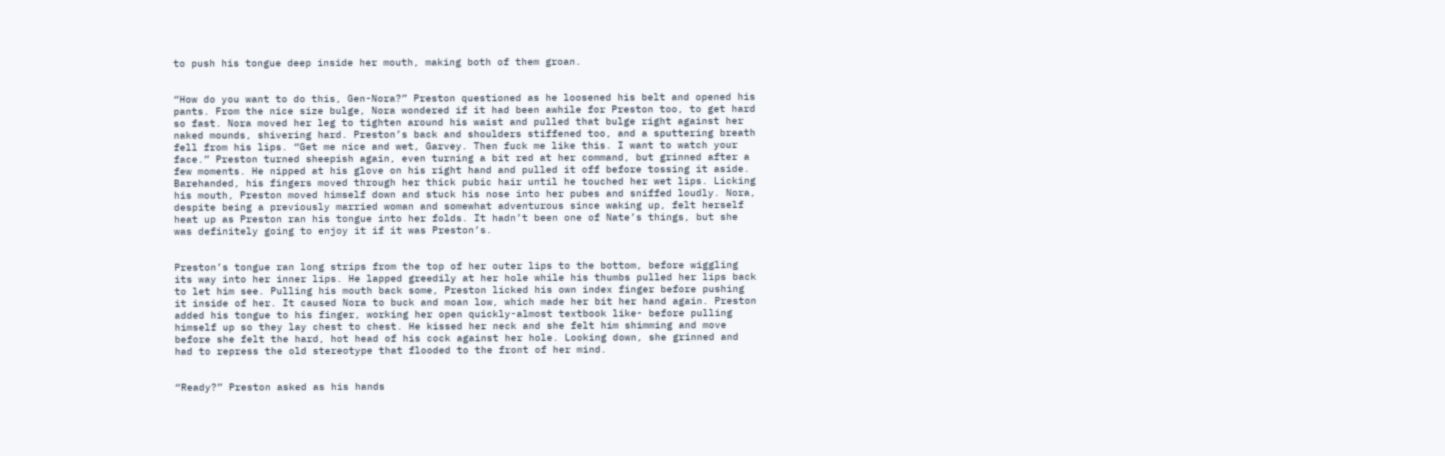to push his tongue deep inside her mouth, making both of them groan.


“How do you want to do this, Gen-Nora?” Preston questioned as he loosened his belt and opened his pants. From the nice size bulge, Nora wondered if it had been awhile for Preston too, to get hard so fast. Nora moved her leg to tighten around his waist and pulled that bulge right against her naked mounds, shivering hard. Preston’s back and shoulders stiffened too, and a sputtering breath fell from his lips. “Get me nice and wet, Garvey. Then fuck me like this. I want to watch your face.” Preston turned sheepish again, even turning a bit red at her command, but grinned after a few moments. He nipped at his glove on his right hand and pulled it off before tossing it aside. Barehanded, his fingers moved through her thick pubic hair until he touched her wet lips. Licking his mouth, Preston moved himself down and stuck his nose into her pubes and sniffed loudly. Nora, despite being a previously married woman and somewhat adventurous since waking up, felt herself heat up as Preston ran his tongue into her folds. It hadn’t been one of Nate’s things, but she was definitely going to enjoy it if it was Preston’s.


Preston’s tongue ran long strips from the top of her outer lips to the bottom, before wiggling its way into her inner lips. He lapped greedily at her hole while his thumbs pulled her lips back to let him see. Pulling his mouth back some, Preston licked his own index finger before pushing it inside of her. It caused Nora to buck and moan low, which made her bit her hand again. Preston added his tongue to his finger, working her open quickly-almost textbook like- before pulling himself up so they lay chest to chest. He kissed her neck and she felt him shimming and move before she felt the hard, hot head of his cock against her hole. Looking down, she grinned and had to repress the old stereotype that flooded to the front of her mind.


“Ready?” Preston asked as his hands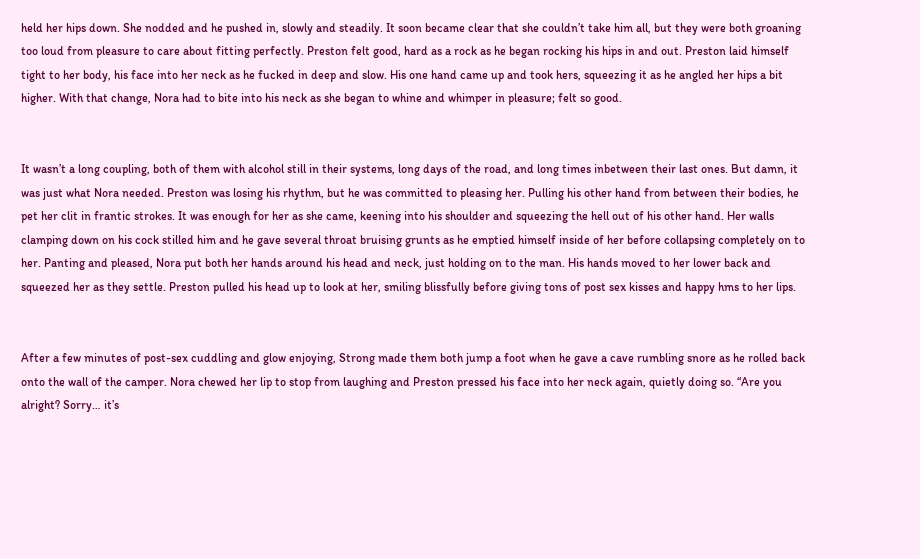held her hips down. She nodded and he pushed in, slowly and steadily. It soon became clear that she couldn’t take him all, but they were both groaning too loud from pleasure to care about fitting perfectly. Preston felt good, hard as a rock as he began rocking his hips in and out. Preston laid himself tight to her body, his face into her neck as he fucked in deep and slow. His one hand came up and took hers, squeezing it as he angled her hips a bit higher. With that change, Nora had to bite into his neck as she began to whine and whimper in pleasure; felt so good.


It wasn’t a long coupling, both of them with alcohol still in their systems, long days of the road, and long times inbetween their last ones. But damn, it was just what Nora needed. Preston was losing his rhythm, but he was committed to pleasing her. Pulling his other hand from between their bodies, he pet her clit in frantic strokes. It was enough for her as she came, keening into his shoulder and squeezing the hell out of his other hand. Her walls clamping down on his cock stilled him and he gave several throat bruising grunts as he emptied himself inside of her before collapsing completely on to her. Panting and pleased, Nora put both her hands around his head and neck, just holding on to the man. His hands moved to her lower back and squeezed her as they settle. Preston pulled his head up to look at her, smiling blissfully before giving tons of post sex kisses and happy hms to her lips.


After a few minutes of post-sex cuddling and glow enjoying, Strong made them both jump a foot when he gave a cave rumbling snore as he rolled back onto the wall of the camper. Nora chewed her lip to stop from laughing and Preston pressed his face into her neck again, quietly doing so. “Are you alright? Sorry… it’s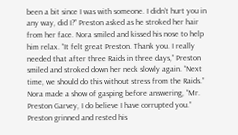been a bit since I was with someone. I didn’t hurt you in any way, did I?” Preston asked as he stroked her hair from her face. Nora smiled and kissed his nose to help him relax. “It felt great Preston. Thank you. I really needed that after three Raids in three days,” Preston smiled and stroked down her neck slowly again. “Next time, we should do this without stress from the Raids.” Nora made a show of gasping before answering, “Mr. Preston Garvey, I do believe I have corrupted you.” Preston grinned and rested his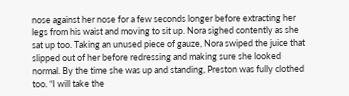nose against her nose for a few seconds longer before extracting her legs from his waist and moving to sit up. Nora sighed contently as she sat up too. Taking an unused piece of gauze, Nora swiped the juice that slipped out of her before redressing and making sure she looked normal. By the time she was up and standing, Preston was fully clothed too. “I will take the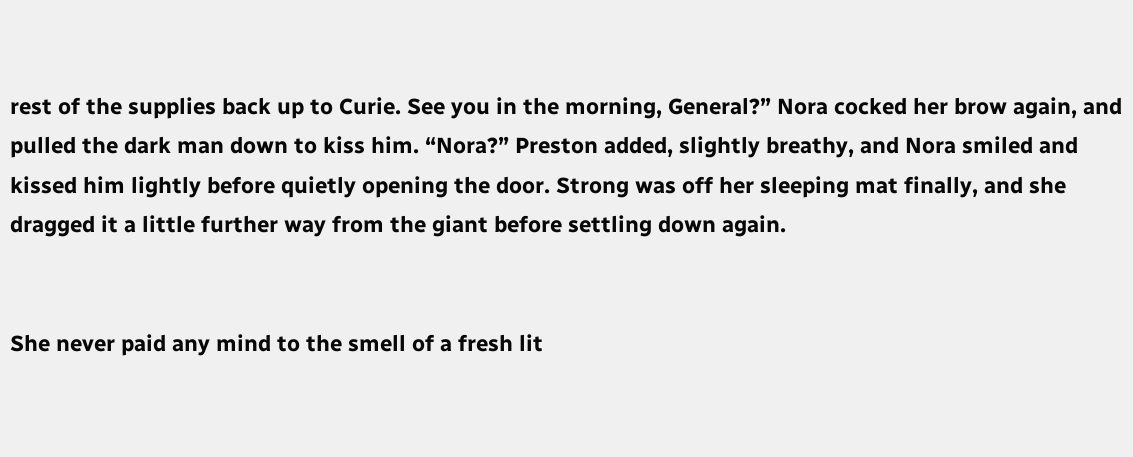rest of the supplies back up to Curie. See you in the morning, General?” Nora cocked her brow again, and pulled the dark man down to kiss him. “Nora?” Preston added, slightly breathy, and Nora smiled and kissed him lightly before quietly opening the door. Strong was off her sleeping mat finally, and she dragged it a little further way from the giant before settling down again.


She never paid any mind to the smell of a fresh lit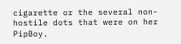cigarette or the several non-hostile dots that were on her PipBoy.